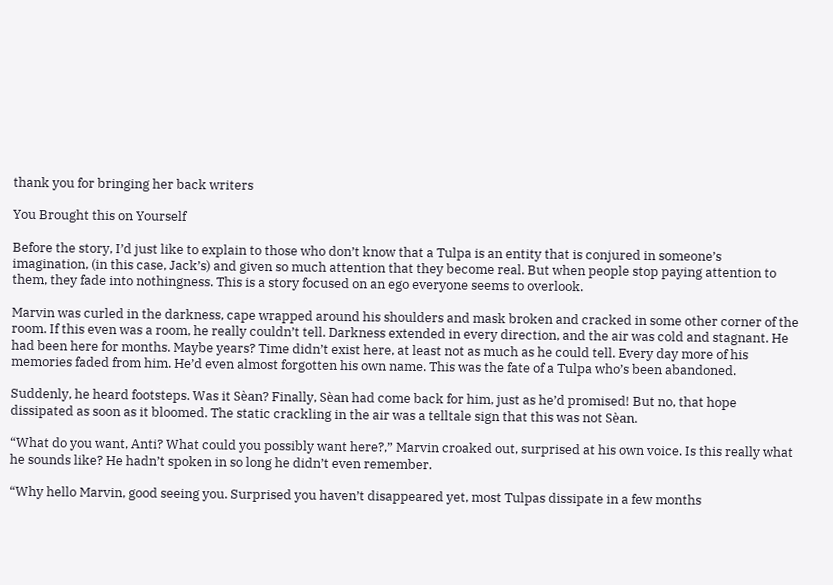thank you for bringing her back writers

You Brought this on Yourself

Before the story, I’d just like to explain to those who don’t know that a Tulpa is an entity that is conjured in someone’s imagination, (in this case, Jack’s) and given so much attention that they become real. But when people stop paying attention to them, they fade into nothingness. This is a story focused on an ego everyone seems to overlook.

Marvin was curled in the darkness, cape wrapped around his shoulders and mask broken and cracked in some other corner of the room. If this even was a room, he really couldn’t tell. Darkness extended in every direction, and the air was cold and stagnant. He had been here for months. Maybe years? Time didn’t exist here, at least not as much as he could tell. Every day more of his memories faded from him. He’d even almost forgotten his own name. This was the fate of a Tulpa who’s been abandoned.

Suddenly, he heard footsteps. Was it Sèan? Finally, Sèan had come back for him, just as he’d promised! But no, that hope dissipated as soon as it bloomed. The static crackling in the air was a telltale sign that this was not Sèan.

“What do you want, Anti? What could you possibly want here?,” Marvin croaked out, surprised at his own voice. Is this really what he sounds like? He hadn’t spoken in so long he didn’t even remember.

“Why hello Marvin, good seeing you. Surprised you haven’t disappeared yet, most Tulpas dissipate in a few months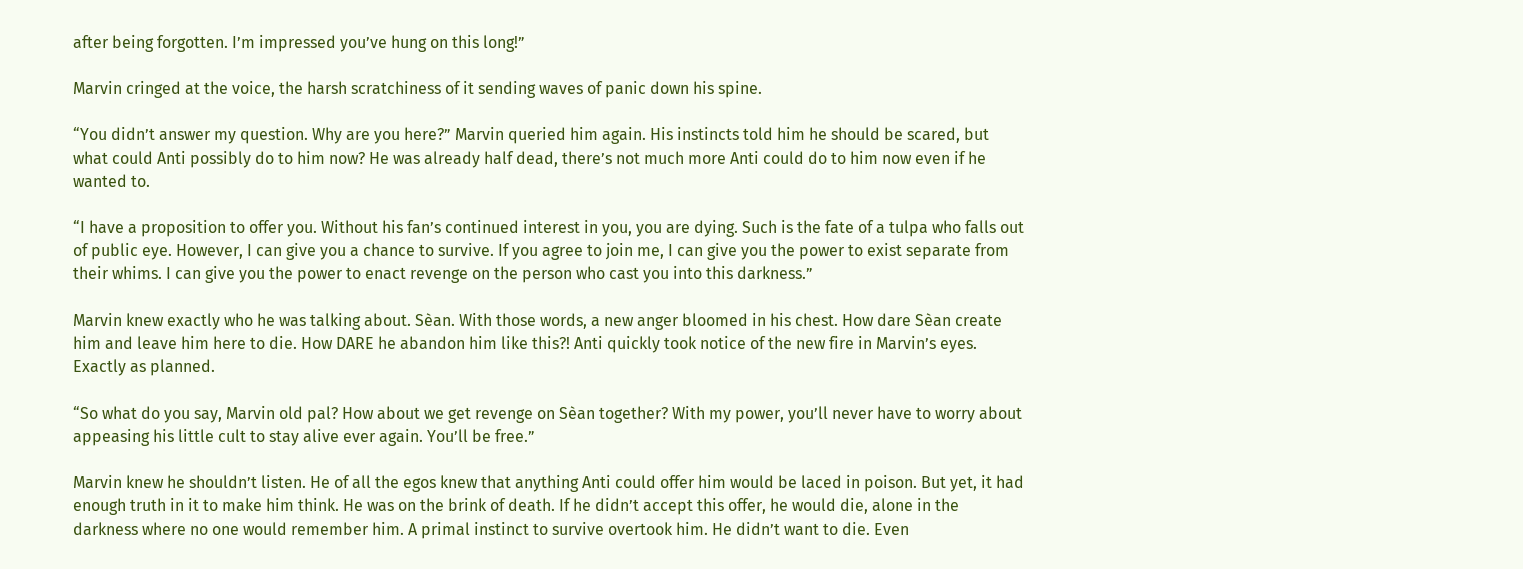after being forgotten. I’m impressed you’ve hung on this long!”

Marvin cringed at the voice, the harsh scratchiness of it sending waves of panic down his spine.

“You didn’t answer my question. Why are you here?” Marvin queried him again. His instincts told him he should be scared, but what could Anti possibly do to him now? He was already half dead, there’s not much more Anti could do to him now even if he wanted to.

“I have a proposition to offer you. Without his fan’s continued interest in you, you are dying. Such is the fate of a tulpa who falls out of public eye. However, I can give you a chance to survive. If you agree to join me, I can give you the power to exist separate from their whims. I can give you the power to enact revenge on the person who cast you into this darkness.”

Marvin knew exactly who he was talking about. Sèan. With those words, a new anger bloomed in his chest. How dare Sèan create him and leave him here to die. How DARE he abandon him like this?! Anti quickly took notice of the new fire in Marvin’s eyes. Exactly as planned.

“So what do you say, Marvin old pal? How about we get revenge on Sèan together? With my power, you’ll never have to worry about appeasing his little cult to stay alive ever again. You’ll be free.”

Marvin knew he shouldn’t listen. He of all the egos knew that anything Anti could offer him would be laced in poison. But yet, it had enough truth in it to make him think. He was on the brink of death. If he didn’t accept this offer, he would die, alone in the darkness where no one would remember him. A primal instinct to survive overtook him. He didn’t want to die. Even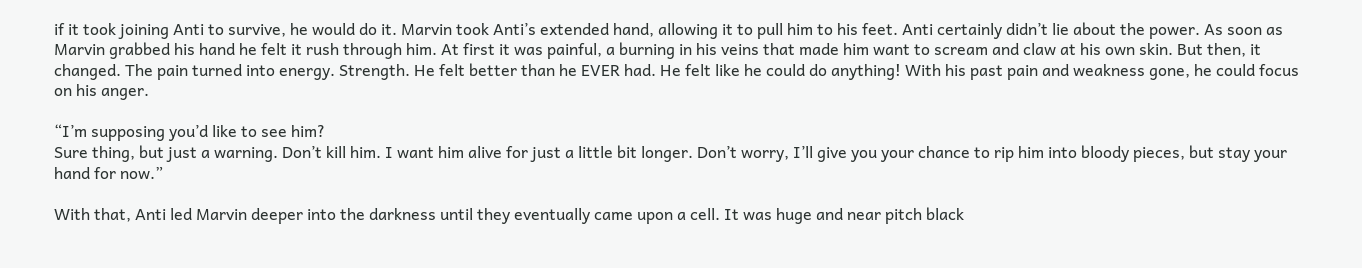if it took joining Anti to survive, he would do it. Marvin took Anti’s extended hand, allowing it to pull him to his feet. Anti certainly didn’t lie about the power. As soon as Marvin grabbed his hand he felt it rush through him. At first it was painful, a burning in his veins that made him want to scream and claw at his own skin. But then, it changed. The pain turned into energy. Strength. He felt better than he EVER had. He felt like he could do anything! With his past pain and weakness gone, he could focus on his anger.

“I’m supposing you’d like to see him?
Sure thing, but just a warning. Don’t kill him. I want him alive for just a little bit longer. Don’t worry, I’ll give you your chance to rip him into bloody pieces, but stay your hand for now.”

With that, Anti led Marvin deeper into the darkness until they eventually came upon a cell. It was huge and near pitch black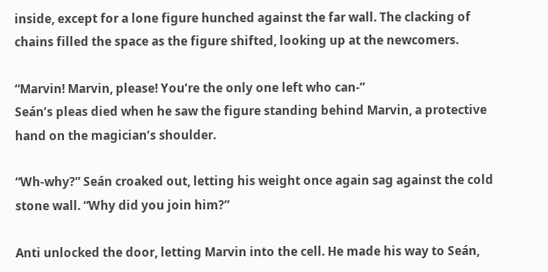inside, except for a lone figure hunched against the far wall. The clacking of chains filled the space as the figure shifted, looking up at the newcomers.

“Marvin! Marvin, please! You’re the only one left who can-”
Seán’s pleas died when he saw the figure standing behind Marvin, a protective hand on the magician’s shoulder.

“Wh-why?” Seán croaked out, letting his weight once again sag against the cold stone wall. “Why did you join him?”

Anti unlocked the door, letting Marvin into the cell. He made his way to Seán,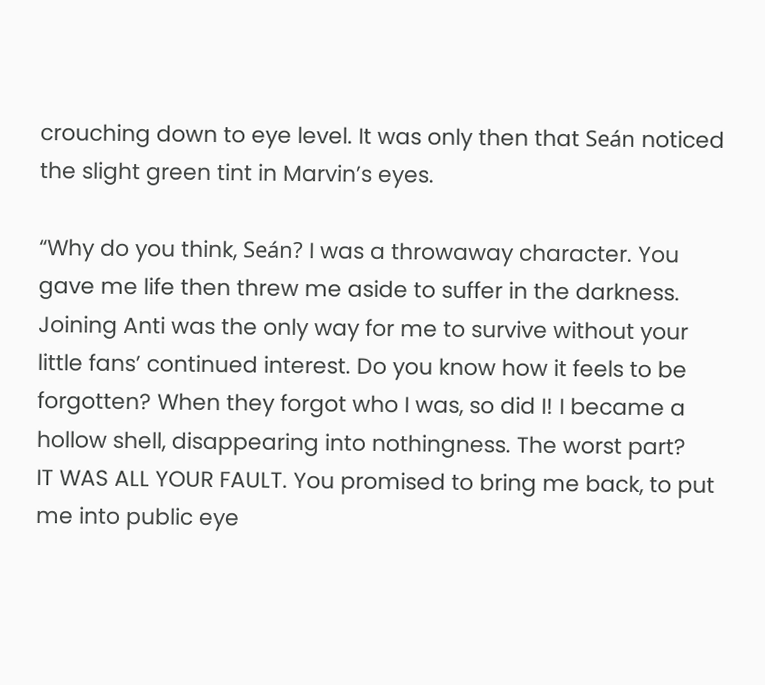crouching down to eye level. It was only then that Seán noticed the slight green tint in Marvin’s eyes.

“Why do you think, Seán? I was a throwaway character. You gave me life then threw me aside to suffer in the darkness. Joining Anti was the only way for me to survive without your little fans’ continued interest. Do you know how it feels to be forgotten? When they forgot who I was, so did I! I became a hollow shell, disappearing into nothingness. The worst part?
IT WAS ALL YOUR FAULT. You promised to bring me back, to put me into public eye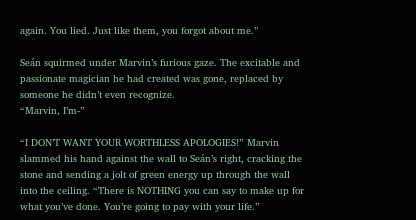again. You lied. Just like them, you forgot about me.”

Seán squirmed under Marvin’s furious gaze. The excitable and passionate magician he had created was gone, replaced by someone he didn’t even recognize.
“Marvin, I’m-”

“I DON’T WANT YOUR WORTHLESS APOLOGIES!” Marvin slammed his hand against the wall to Seán’s right, cracking the stone and sending a jolt of green energy up through the wall into the ceiling. “There is NOTHING you can say to make up for what you’ve done. You’re going to pay with your life.”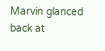Marvin glanced back at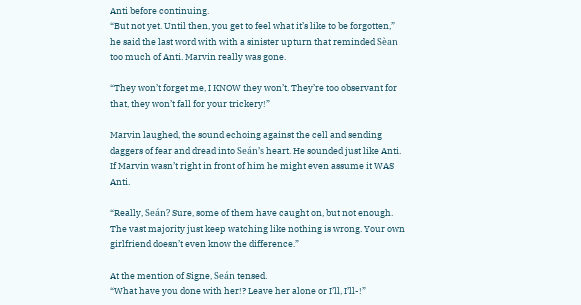Anti before continuing.
“But not yet. Until then, you get to feel what it’s like to be forgotten,” he said the last word with with a sinister upturn that reminded Sèan too much of Anti. Marvin really was gone.

“They won’t forget me, I KNOW they won’t. They’re too observant for that, they won’t fall for your trickery!”

Marvin laughed, the sound echoing against the cell and sending daggers of fear and dread into Seán’s heart. He sounded just like Anti. If Marvin wasn’t right in front of him he might even assume it WAS Anti.

“Really, Seán? Sure, some of them have caught on, but not enough. The vast majority just keep watching like nothing is wrong. Your own girlfriend doesn’t even know the difference.”

At the mention of Signe, Seán tensed.
“What have you done with her!? Leave her alone or I’ll, I’ll-!”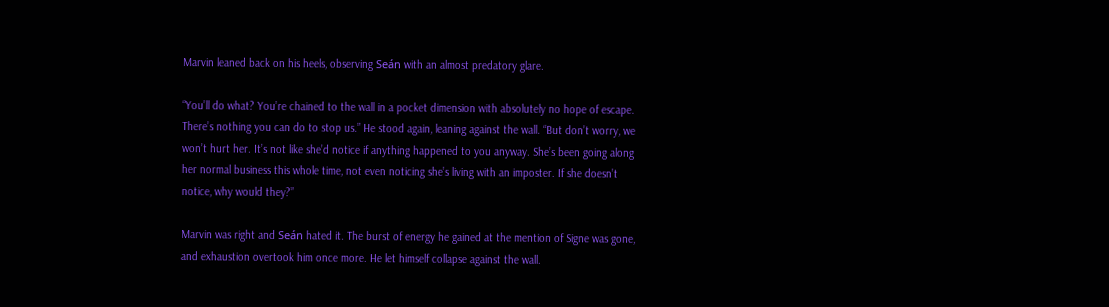Marvin leaned back on his heels, observing Seán with an almost predatory glare.

“You’ll do what? You’re chained to the wall in a pocket dimension with absolutely no hope of escape. There’s nothing you can do to stop us.” He stood again, leaning against the wall. “But don’t worry, we won’t hurt her. It’s not like she’d notice if anything happened to you anyway. She’s been going along her normal business this whole time, not even noticing she’s living with an imposter. If she doesn’t notice, why would they?”

Marvin was right and Seán hated it. The burst of energy he gained at the mention of Signe was gone, and exhaustion overtook him once more. He let himself collapse against the wall.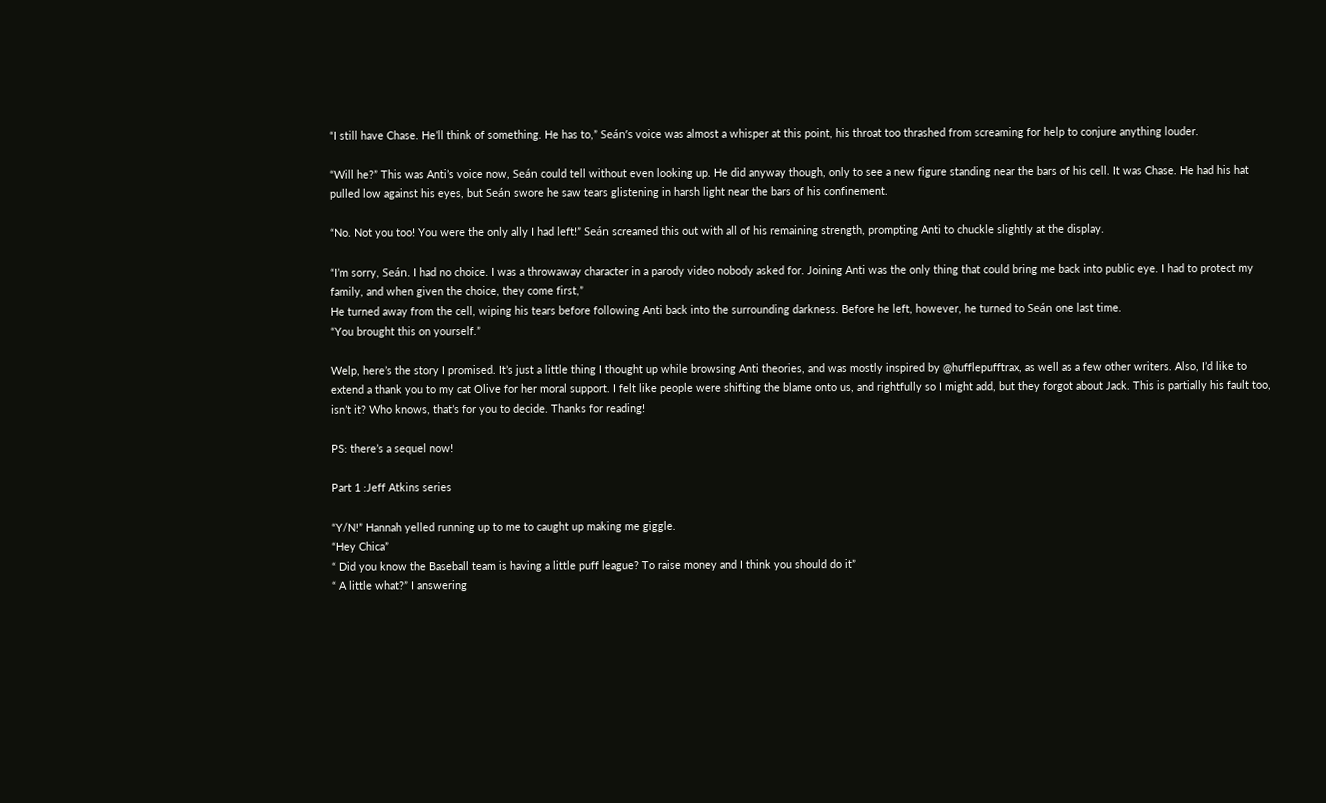“I still have Chase. He’ll think of something. He has to,” Seán’s voice was almost a whisper at this point, his throat too thrashed from screaming for help to conjure anything louder.

“Will he?” This was Anti’s voice now, Seán could tell without even looking up. He did anyway though, only to see a new figure standing near the bars of his cell. It was Chase. He had his hat pulled low against his eyes, but Seán swore he saw tears glistening in harsh light near the bars of his confinement.

“No. Not you too! You were the only ally I had left!” Seán screamed this out with all of his remaining strength, prompting Anti to chuckle slightly at the display.

“I’m sorry, Seán. I had no choice. I was a throwaway character in a parody video nobody asked for. Joining Anti was the only thing that could bring me back into public eye. I had to protect my family, and when given the choice, they come first,”
He turned away from the cell, wiping his tears before following Anti back into the surrounding darkness. Before he left, however, he turned to Seán one last time.
“You brought this on yourself.”

Welp, here’s the story I promised. It’s just a little thing I thought up while browsing Anti theories, and was mostly inspired by @hufflepufftrax, as well as a few other writers. Also, I’d like to extend a thank you to my cat Olive for her moral support. I felt like people were shifting the blame onto us, and rightfully so I might add, but they forgot about Jack. This is partially his fault too, isn’t it? Who knows, that’s for you to decide. Thanks for reading!

PS: there’s a sequel now!

Part 1 :Jeff Atkins series

“Y/N!” Hannah yelled running up to me to caught up making me giggle.
“Hey Chica”
“ Did you know the Baseball team is having a little puff league? To raise money and I think you should do it”
“ A little what?” I answering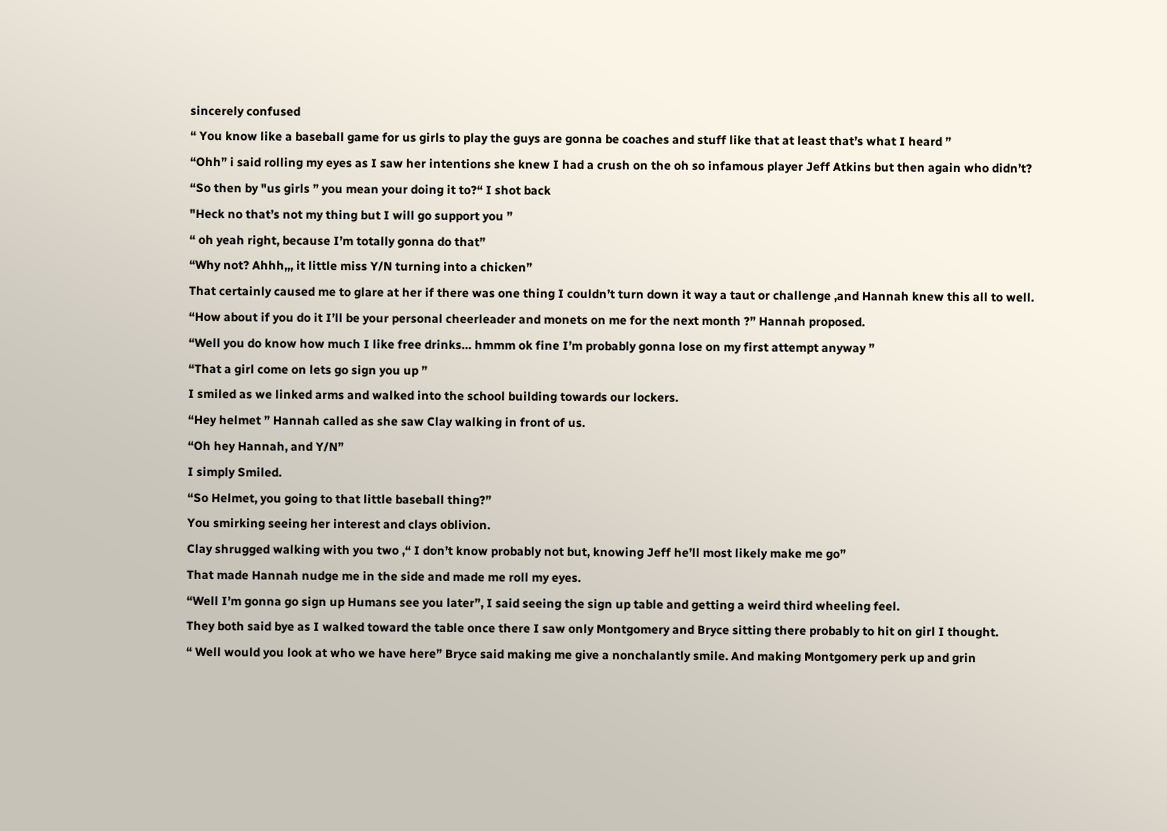sincerely confused
“ You know like a baseball game for us girls to play the guys are gonna be coaches and stuff like that at least that’s what I heard ”
“Ohh” i said rolling my eyes as I saw her intentions she knew I had a crush on the oh so infamous player Jeff Atkins but then again who didn’t?
“So then by "us girls ” you mean your doing it to?“ I shot back
"Heck no that’s not my thing but I will go support you ”
“ oh yeah right, because I’m totally gonna do that”
“Why not? Ahhh,,, it little miss Y/N turning into a chicken”
That certainly caused me to glare at her if there was one thing I couldn’t turn down it way a taut or challenge ,and Hannah knew this all to well.
“How about if you do it I’ll be your personal cheerleader and monets on me for the next month ?” Hannah proposed.
“Well you do know how much I like free drinks… hmmm ok fine I’m probably gonna lose on my first attempt anyway ”
“That a girl come on lets go sign you up ”
I smiled as we linked arms and walked into the school building towards our lockers.
“Hey helmet ” Hannah called as she saw Clay walking in front of us.
“Oh hey Hannah, and Y/N”
I simply Smiled.
“So Helmet, you going to that little baseball thing?”
You smirking seeing her interest and clays oblivion.
Clay shrugged walking with you two ,“ I don’t know probably not but, knowing Jeff he’ll most likely make me go”
That made Hannah nudge me in the side and made me roll my eyes.
“Well I’m gonna go sign up Humans see you later”, I said seeing the sign up table and getting a weird third wheeling feel.
They both said bye as I walked toward the table once there I saw only Montgomery and Bryce sitting there probably to hit on girl I thought.
“ Well would you look at who we have here” Bryce said making me give a nonchalantly smile. And making Montgomery perk up and grin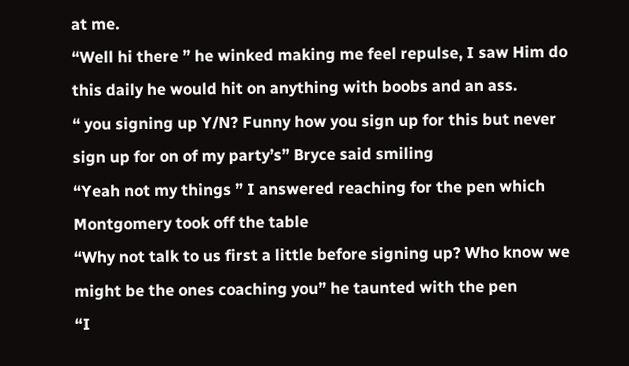at me.
“Well hi there ” he winked making me feel repulse, I saw Him do this daily he would hit on anything with boobs and an ass.
“ you signing up Y/N? Funny how you sign up for this but never sign up for on of my party’s” Bryce said smiling
“Yeah not my things ” I answered reaching for the pen which Montgomery took off the table
“Why not talk to us first a little before signing up? Who know we might be the ones coaching you” he taunted with the pen
“I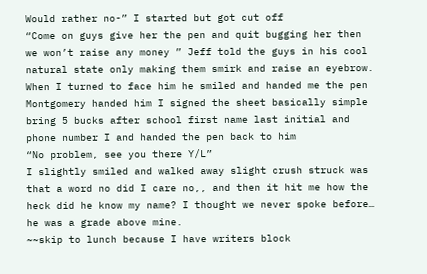Would rather no-” I started but got cut off
“Come on guys give her the pen and quit bugging her then we won’t raise any money ” Jeff told the guys in his cool natural state only making them smirk and raise an eyebrow. When I turned to face him he smiled and handed me the pen Montgomery handed him I signed the sheet basically simple bring 5 bucks after school first name last initial and phone number I and handed the pen back to him
“No problem, see you there Y/L”
I slightly smiled and walked away slight crush struck was that a word no did I care no,, and then it hit me how the heck did he know my name? I thought we never spoke before… he was a grade above mine.
~~skip to lunch because I have writers block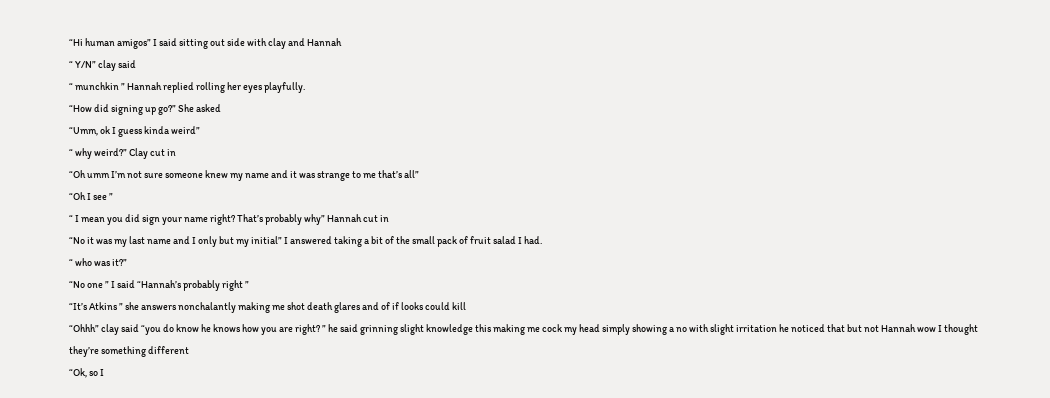“Hi human amigos” I said sitting out side with clay and Hannah
“ Y/N” clay said
“ munchkin ” Hannah replied rolling her eyes playfully.
“How did signing up go?” She asked
“Umm, ok I guess kinda weird”
“ why weird?” Clay cut in
“Oh umm I’m not sure someone knew my name and it was strange to me that’s all”
“Oh I see ”
“ I mean you did sign your name right? That’s probably why” Hannah cut in
“No it was my last name and I only but my initial” I answered taking a bit of the small pack of fruit salad I had.
“ who was it?”
“No one ” I said “Hannah’s probably right ”
“It’s Atkins ” she answers nonchalantly making me shot death glares and of if looks could kill
“Ohhh” clay said “you do know he knows how you are right? ” he said grinning slight knowledge this making me cock my head simply showing a no with slight irritation he noticed that but not Hannah wow I thought they’re something different
“Ok, so I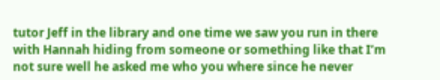tutor Jeff in the library and one time we saw you run in there with Hannah hiding from someone or something like that I’m not sure well he asked me who you where since he never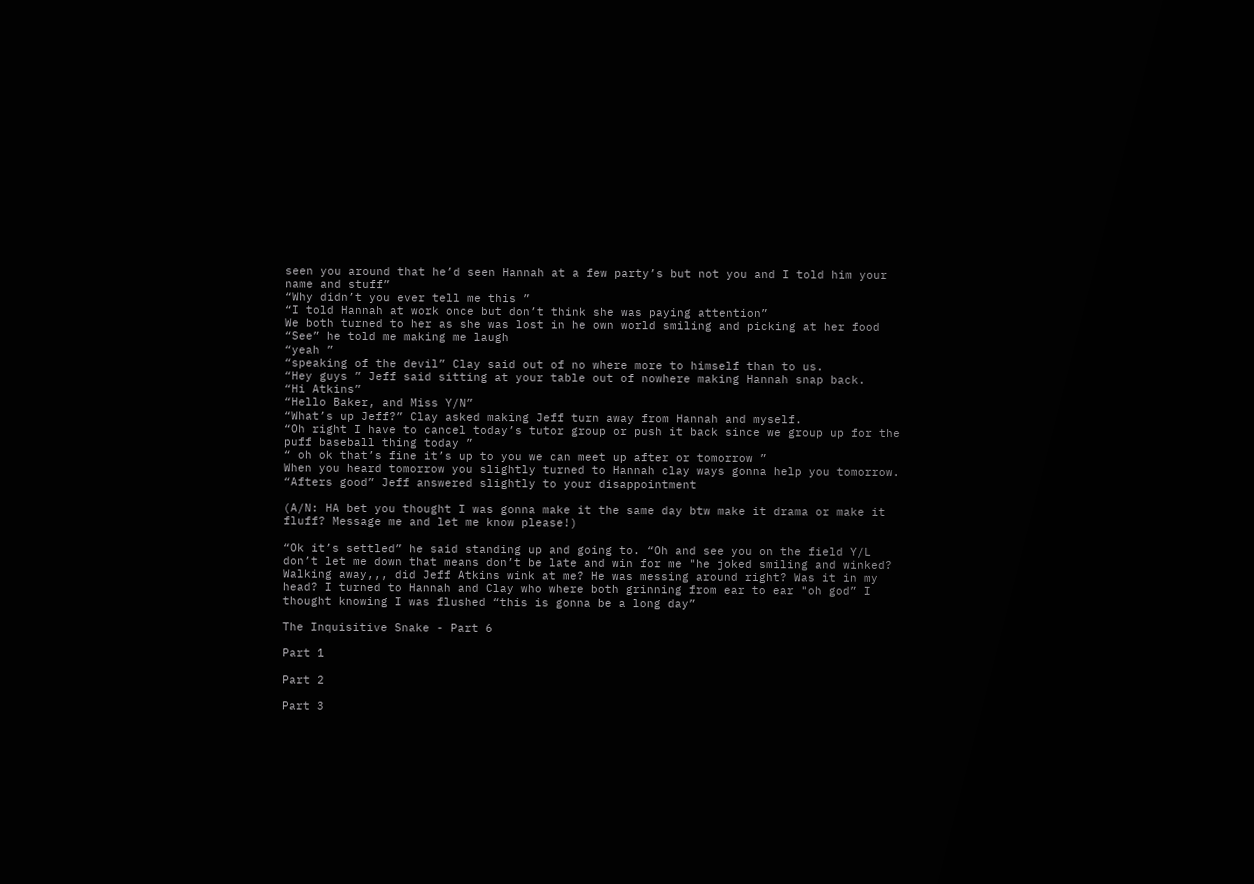seen you around that he’d seen Hannah at a few party’s but not you and I told him your name and stuff”
“Why didn’t you ever tell me this ”
“I told Hannah at work once but don’t think she was paying attention”
We both turned to her as she was lost in he own world smiling and picking at her food
“See” he told me making me laugh
“yeah ”
“speaking of the devil” Clay said out of no where more to himself than to us.
“Hey guys ” Jeff said sitting at your table out of nowhere making Hannah snap back.
“Hi Atkins”
“Hello Baker, and Miss Y/N”
“What’s up Jeff?” Clay asked making Jeff turn away from Hannah and myself.
“Oh right I have to cancel today’s tutor group or push it back since we group up for the puff baseball thing today ”
“ oh ok that’s fine it’s up to you we can meet up after or tomorrow ”
When you heard tomorrow you slightly turned to Hannah clay ways gonna help you tomorrow.
“Afters good” Jeff answered slightly to your disappointment

(A/N: HA bet you thought I was gonna make it the same day btw make it drama or make it fluff? Message me and let me know please!)

“Ok it’s settled” he said standing up and going to. “Oh and see you on the field Y/L don’t let me down that means don’t be late and win for me "he joked smiling and winked? Walking away,,, did Jeff Atkins wink at me? He was messing around right? Was it in my head? I turned to Hannah and Clay who where both grinning from ear to ear "oh god” I thought knowing I was flushed “this is gonna be a long day”

The Inquisitive Snake - Part 6

Part 1

Part 2

Part 3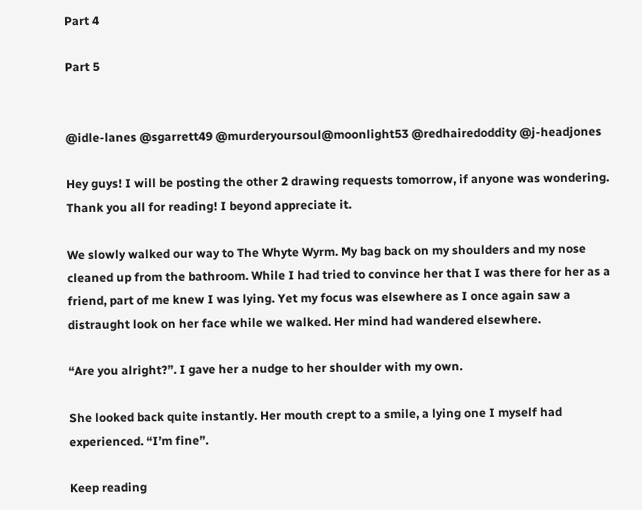Part 4

Part 5


@idle-lanes @sgarrett49 @murderyoursoul@moonlight53 @redhairedoddity @j-headjones

Hey guys! I will be posting the other 2 drawing requests tomorrow, if anyone was wondering. Thank you all for reading! I beyond appreciate it.

We slowly walked our way to The Whyte Wyrm. My bag back on my shoulders and my nose cleaned up from the bathroom. While I had tried to convince her that I was there for her as a friend, part of me knew I was lying. Yet my focus was elsewhere as I once again saw a distraught look on her face while we walked. Her mind had wandered elsewhere.

“Are you alright?”. I gave her a nudge to her shoulder with my own.

She looked back quite instantly. Her mouth crept to a smile, a lying one I myself had experienced. “I’m fine”.

Keep reading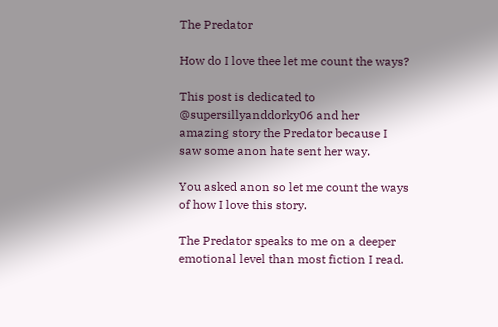The Predator

How do I love thee let me count the ways?

This post is dedicated to @supersillyanddorky06 and her amazing story the Predator because I saw some anon hate sent her way.

You asked anon so let me count the ways of how I love this story.

The Predator speaks to me on a deeper emotional level than most fiction I read.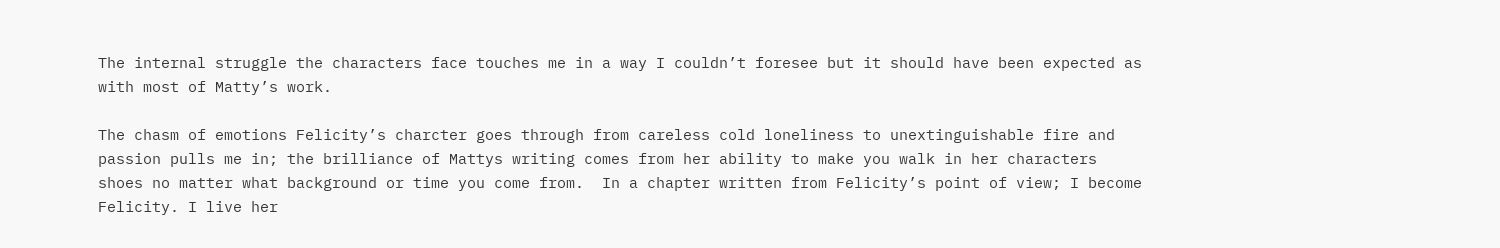The internal struggle the characters face touches me in a way I couldn’t foresee but it should have been expected as with most of Matty’s work.

The chasm of emotions Felicity’s charcter goes through from careless cold loneliness to unextinguishable fire and passion pulls me in; the brilliance of Mattys writing comes from her ability to make you walk in her characters shoes no matter what background or time you come from.  In a chapter written from Felicity’s point of view; I become Felicity. I live her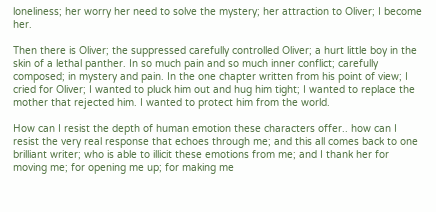loneliness; her worry her need to solve the mystery; her attraction to Oliver; I become her.

Then there is Oliver; the suppressed carefully controlled Oliver; a hurt little boy in the skin of a lethal panther. In so much pain and so much inner conflict; carefully composed; in mystery and pain. In the one chapter written from his point of view; I cried for Oliver; I wanted to pluck him out and hug him tight; I wanted to replace the mother that rejected him. I wanted to protect him from the world.

How can I resist the depth of human emotion these characters offer.. how can I resist the very real response that echoes through me; and this all comes back to one brilliant writer; who is able to illicit these emotions from me; and I thank her for moving me; for opening me up; for making me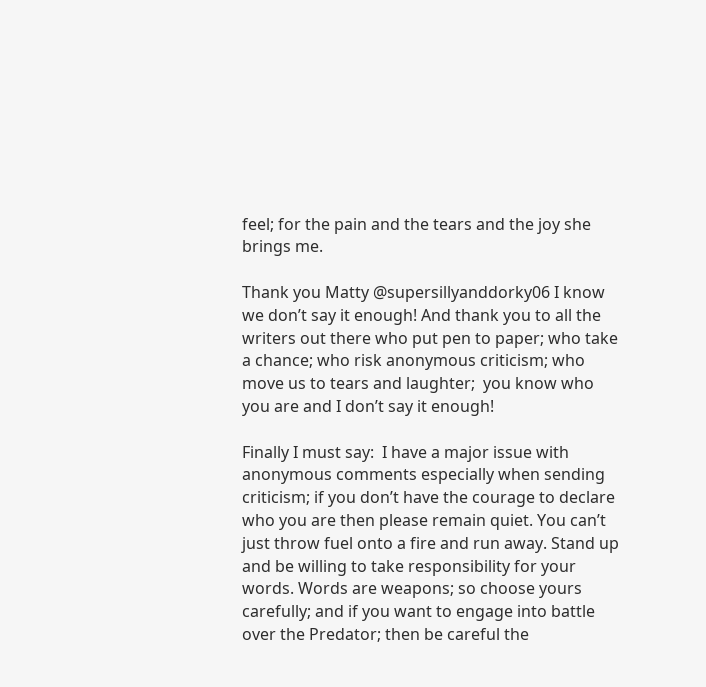feel; for the pain and the tears and the joy she brings me.

Thank you Matty @supersillyanddorky06 I know we don’t say it enough! And thank you to all the writers out there who put pen to paper; who take a chance; who risk anonymous criticism; who move us to tears and laughter;  you know who you are and I don’t say it enough!

Finally I must say:  I have a major issue with anonymous comments especially when sending criticism; if you don’t have the courage to declare who you are then please remain quiet. You can’t just throw fuel onto a fire and run away. Stand up and be willing to take responsibility for your words. Words are weapons; so choose yours carefully; and if you want to engage into battle over the Predator; then be careful the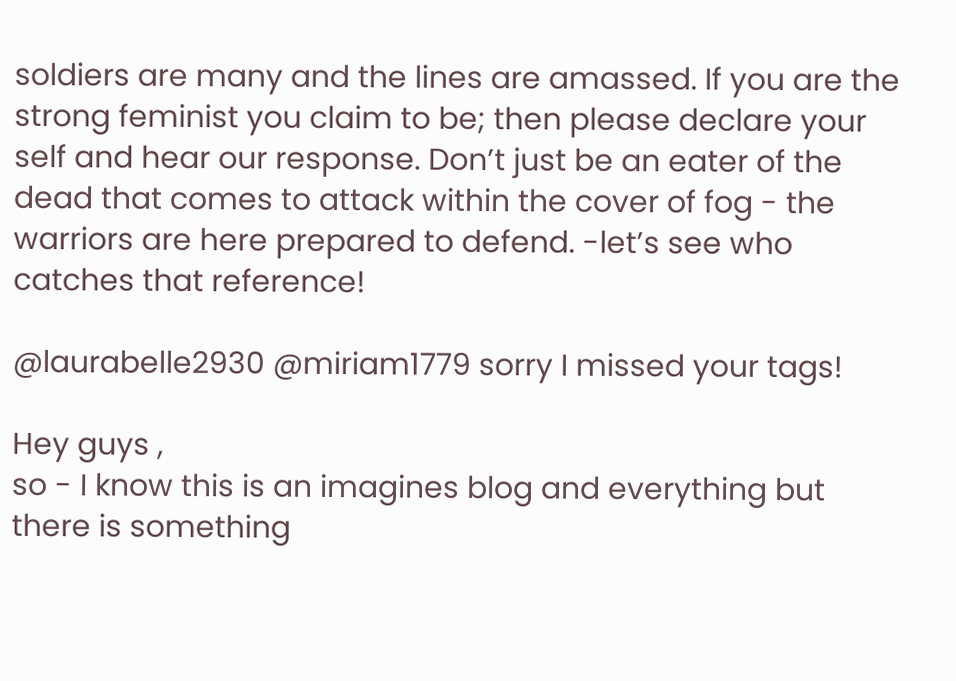soldiers are many and the lines are amassed. If you are the strong feminist you claim to be; then please declare your self and hear our response. Don’t just be an eater of the dead that comes to attack within the cover of fog - the warriors are here prepared to defend. -let’s see who catches that reference!

@laurabelle2930 @miriam1779 sorry I missed your tags!

Hey guys ,
so - I know this is an imagines blog and everything but there is something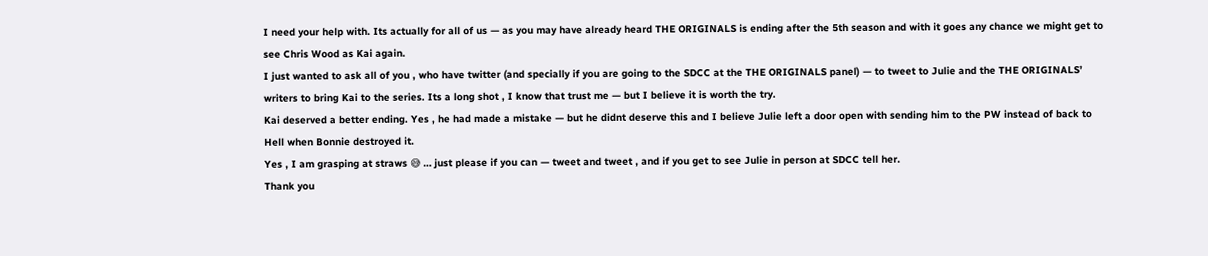I need your help with. Its actually for all of us — as you may have already heard THE ORIGINALS is ending after the 5th season and with it goes any chance we might get to see Chris Wood as Kai again.
I just wanted to ask all of you , who have twitter (and specially if you are going to the SDCC at the THE ORIGINALS panel) — to tweet to Julie and the THE ORIGINALS’ writers to bring Kai to the series. Its a long shot , I know that trust me — but I believe it is worth the try.
Kai deserved a better ending. Yes , he had made a mistake — but he didnt deserve this and I believe Julie left a door open with sending him to the PW instead of back to Hell when Bonnie destroyed it.
Yes , I am grasping at straws 😅 … just please if you can — tweet and tweet , and if you get to see Julie in person at SDCC tell her.
Thank you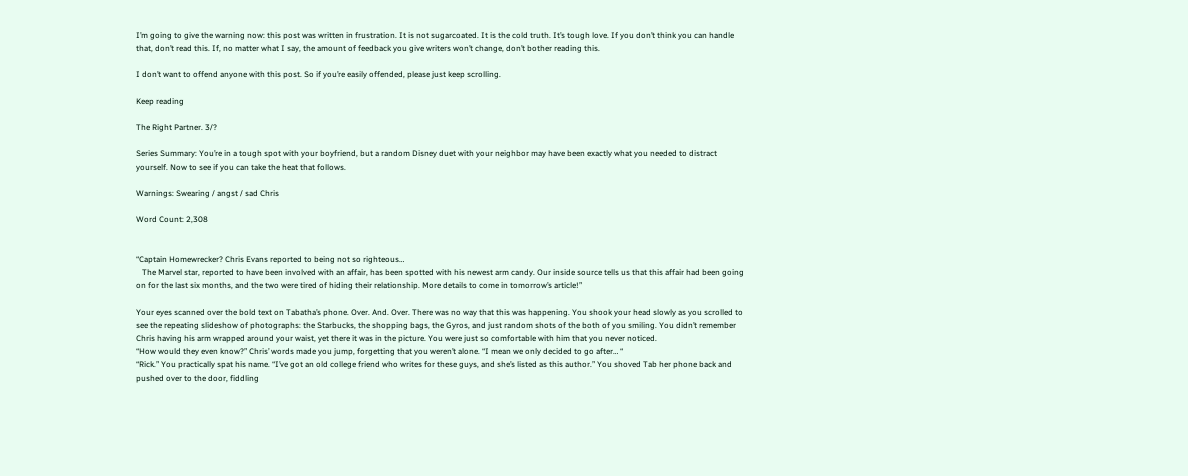I’m going to give the warning now: this post was written in frustration. It is not sugarcoated. It is the cold truth. It’s tough love. If you don’t think you can handle that, don’t read this. If, no matter what I say, the amount of feedback you give writers won’t change, don’t bother reading this.

I don’t want to offend anyone with this post. So if you’re easily offended, please just keep scrolling.

Keep reading

The Right Partner. 3/?

Series Summary: You’re in a tough spot with your boyfriend, but a random Disney duet with your neighbor may have been exactly what you needed to distract yourself. Now to see if you can take the heat that follows.

Warnings: Swearing / angst / sad Chris

Word Count: 2,308


“Captain Homewrecker? Chris Evans reported to being not so righteous…
   The Marvel star, reported to have been involved with an affair, has been spotted with his newest arm candy. Our inside source tells us that this affair had been going on for the last six months, and the two were tired of hiding their relationship. More details to come in tomorrow’s article!”

Your eyes scanned over the bold text on Tabatha’s phone. Over. And. Over. There was no way that this was happening. You shook your head slowly as you scrolled to see the repeating slideshow of photographs: the Starbucks, the shopping bags, the Gyros, and just random shots of the both of you smiling. You didn’t remember Chris having his arm wrapped around your waist, yet there it was in the picture. You were just so comfortable with him that you never noticed.
“How would they even know?” Chris’ words made you jump, forgetting that you weren’t alone. “I mean we only decided to go after… “
“Rick.” You practically spat his name. “I’ve got an old college friend who writes for these guys, and she’s listed as this author.” You shoved Tab her phone back and pushed over to the door, fiddling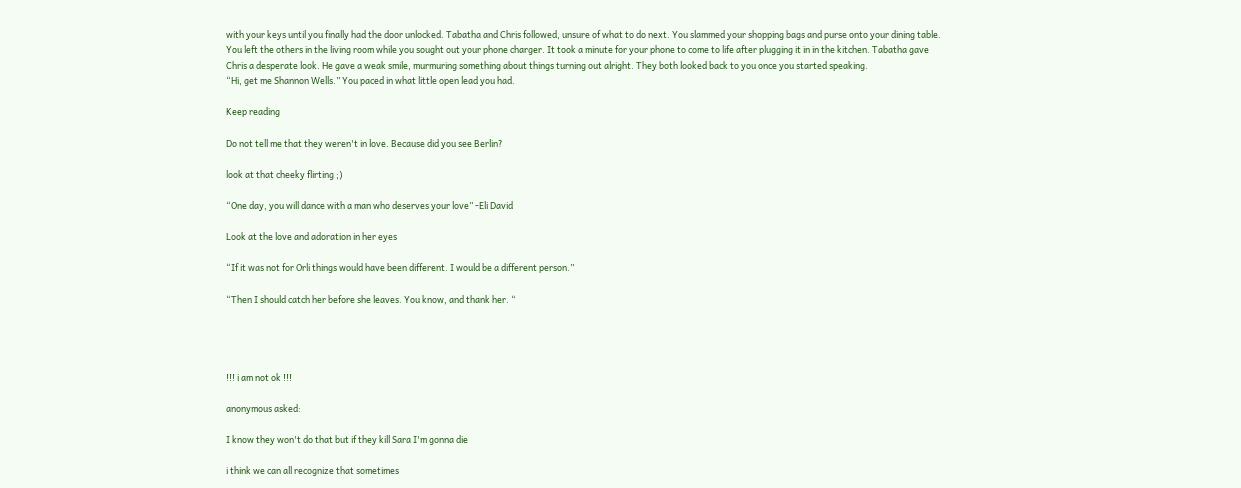with your keys until you finally had the door unlocked. Tabatha and Chris followed, unsure of what to do next. You slammed your shopping bags and purse onto your dining table. You left the others in the living room while you sought out your phone charger. It took a minute for your phone to come to life after plugging it in in the kitchen. Tabatha gave Chris a desperate look. He gave a weak smile, murmuring something about things turning out alright. They both looked back to you once you started speaking.
“Hi, get me Shannon Wells.” You paced in what little open lead you had.

Keep reading

Do not tell me that they weren't in love. Because did you see Berlin?

look at that cheeky flirting ;)

“One day, you will dance with a man who deserves your love” -Eli David

Look at the love and adoration in her eyes

“If it was not for Orli things would have been different. I would be a different person.”

“Then I should catch her before she leaves. You know, and thank her. “




!!! i am not ok !!!

anonymous asked:

I know they won't do that but if they kill Sara I'm gonna die

i think we can all recognize that sometimes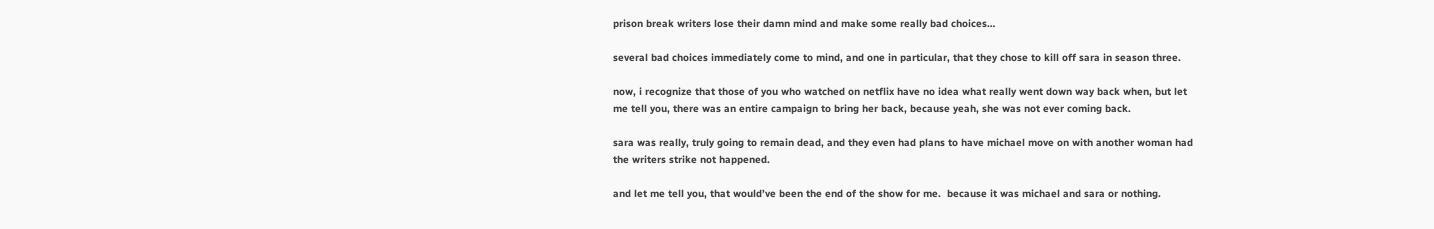prison break writers lose their damn mind and make some really bad choices…

several bad choices immediately come to mind, and one in particular, that they chose to kill off sara in season three.

now, i recognize that those of you who watched on netflix have no idea what really went down way back when, but let me tell you, there was an entire campaign to bring her back, because yeah, she was not ever coming back.

sara was really, truly going to remain dead, and they even had plans to have michael move on with another woman had the writers strike not happened.

and let me tell you, that would’ve been the end of the show for me.  because it was michael and sara or nothing.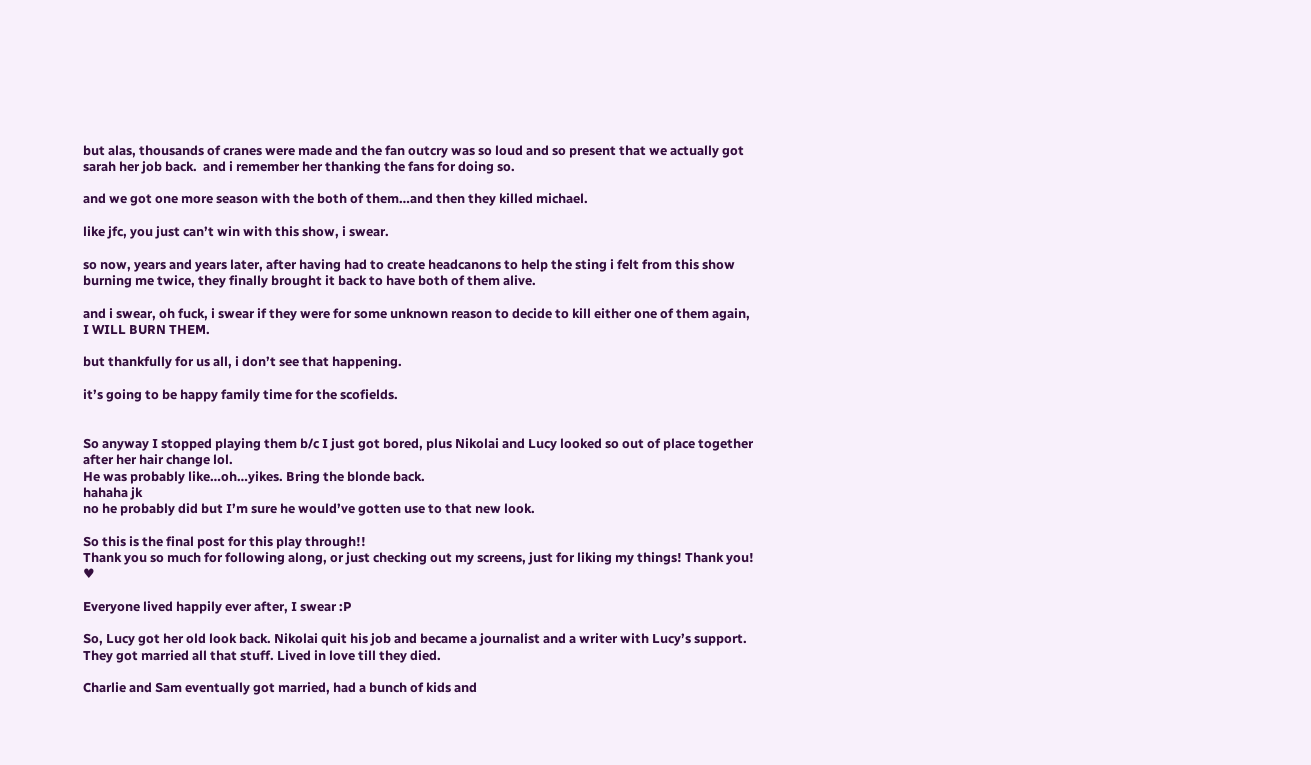but alas, thousands of cranes were made and the fan outcry was so loud and so present that we actually got sarah her job back.  and i remember her thanking the fans for doing so.

and we got one more season with the both of them…and then they killed michael.

like jfc, you just can’t win with this show, i swear.

so now, years and years later, after having had to create headcanons to help the sting i felt from this show burning me twice, they finally brought it back to have both of them alive.

and i swear, oh fuck, i swear if they were for some unknown reason to decide to kill either one of them again, I WILL BURN THEM.

but thankfully for us all, i don’t see that happening.

it’s going to be happy family time for the scofields.


So anyway I stopped playing them b/c I just got bored, plus Nikolai and Lucy looked so out of place together after her hair change lol.
He was probably like…oh…yikes. Bring the blonde back.
hahaha jk
no he probably did but I’m sure he would’ve gotten use to that new look.

So this is the final post for this play through!!
Thank you so much for following along, or just checking out my screens, just for liking my things! Thank you!  ♥

Everyone lived happily ever after, I swear :P

So, Lucy got her old look back. Nikolai quit his job and became a journalist and a writer with Lucy’s support.
They got married all that stuff. Lived in love till they died.

Charlie and Sam eventually got married, had a bunch of kids and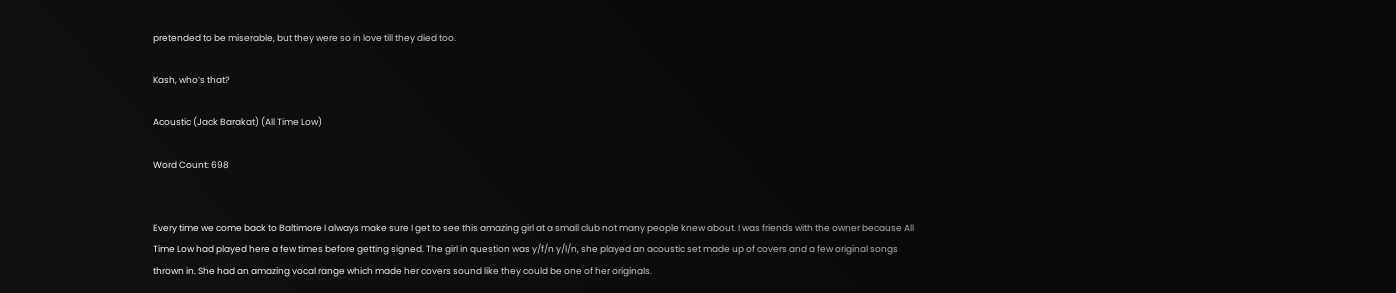pretended to be miserable, but they were so in love till they died too.

Kash, who’s that?

Acoustic (Jack Barakat) (All Time Low)

Word Count: 698


Every time we come back to Baltimore I always make sure I get to see this amazing girl at a small club not many people knew about. I was friends with the owner because All Time Low had played here a few times before getting signed. The girl in question was y/f/n y/l/n, she played an acoustic set made up of covers and a few original songs thrown in. She had an amazing vocal range which made her covers sound like they could be one of her originals.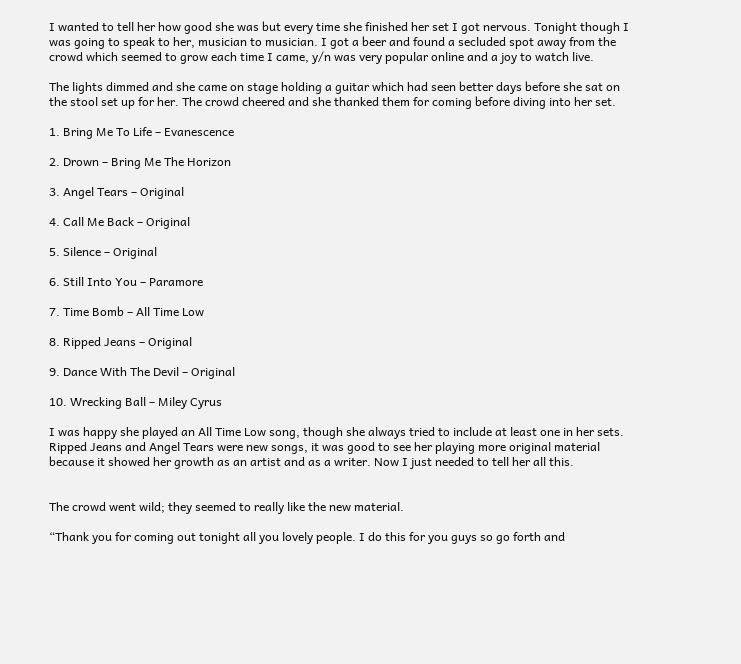I wanted to tell her how good she was but every time she finished her set I got nervous. Tonight though I was going to speak to her, musician to musician. I got a beer and found a secluded spot away from the crowd which seemed to grow each time I came, y/n was very popular online and a joy to watch live.

The lights dimmed and she came on stage holding a guitar which had seen better days before she sat on the stool set up for her. The crowd cheered and she thanked them for coming before diving into her set.

1. Bring Me To Life – Evanescence

2. Drown – Bring Me The Horizon

3. Angel Tears – Original

4. Call Me Back – Original

5. Silence – Original

6. Still Into You – Paramore

7. Time Bomb – All Time Low

8. Ripped Jeans – Original

9. Dance With The Devil – Original

10. Wrecking Ball – Miley Cyrus

I was happy she played an All Time Low song, though she always tried to include at least one in her sets. Ripped Jeans and Angel Tears were new songs, it was good to see her playing more original material because it showed her growth as an artist and as a writer. Now I just needed to tell her all this.


The crowd went wild; they seemed to really like the new material.

“Thank you for coming out tonight all you lovely people. I do this for you guys so go forth and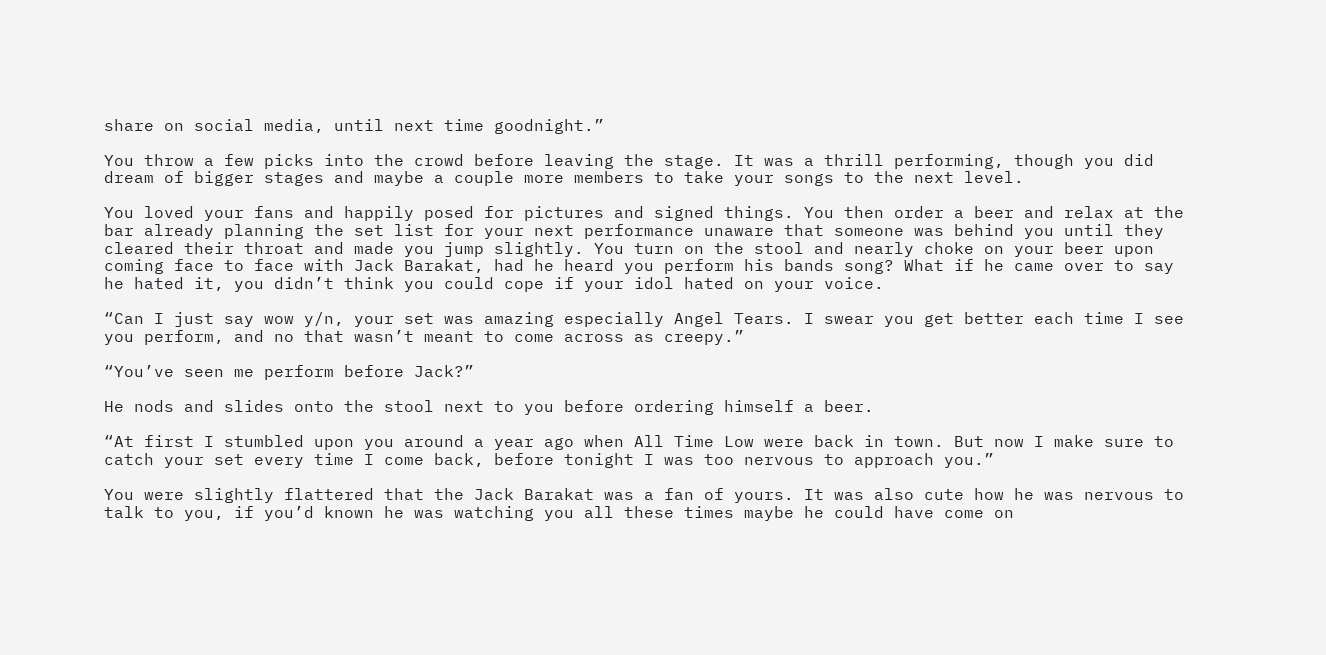share on social media, until next time goodnight.”

You throw a few picks into the crowd before leaving the stage. It was a thrill performing, though you did dream of bigger stages and maybe a couple more members to take your songs to the next level.

You loved your fans and happily posed for pictures and signed things. You then order a beer and relax at the bar already planning the set list for your next performance unaware that someone was behind you until they cleared their throat and made you jump slightly. You turn on the stool and nearly choke on your beer upon coming face to face with Jack Barakat, had he heard you perform his bands song? What if he came over to say he hated it, you didn’t think you could cope if your idol hated on your voice.

“Can I just say wow y/n, your set was amazing especially Angel Tears. I swear you get better each time I see you perform, and no that wasn’t meant to come across as creepy.”

“You’ve seen me perform before Jack?”

He nods and slides onto the stool next to you before ordering himself a beer.

“At first I stumbled upon you around a year ago when All Time Low were back in town. But now I make sure to catch your set every time I come back, before tonight I was too nervous to approach you.”

You were slightly flattered that the Jack Barakat was a fan of yours. It was also cute how he was nervous to talk to you, if you’d known he was watching you all these times maybe he could have come on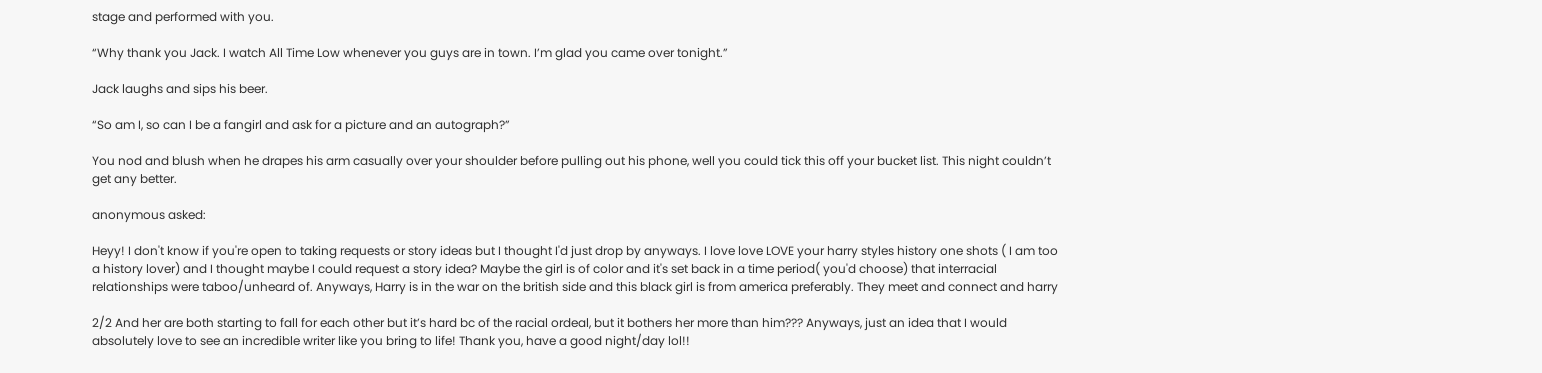stage and performed with you.

“Why thank you Jack. I watch All Time Low whenever you guys are in town. I’m glad you came over tonight.”

Jack laughs and sips his beer.

“So am I, so can I be a fangirl and ask for a picture and an autograph?”

You nod and blush when he drapes his arm casually over your shoulder before pulling out his phone, well you could tick this off your bucket list. This night couldn’t get any better.

anonymous asked:

Heyy! I don't know if you're open to taking requests or story ideas but I thought I'd just drop by anyways. I love love LOVE your harry styles history one shots ( I am too a history lover) and I thought maybe I could request a story idea? Maybe the girl is of color and it's set back in a time period( you'd choose) that interracial relationships were taboo/unheard of. Anyways, Harry is in the war on the british side and this black girl is from america preferably. They meet and connect and harry

2/2 And her are both starting to fall for each other but it’s hard bc of the racial ordeal, but it bothers her more than him??? Anyways, just an idea that I would absolutely love to see an incredible writer like you bring to life! Thank you, have a good night/day lol!!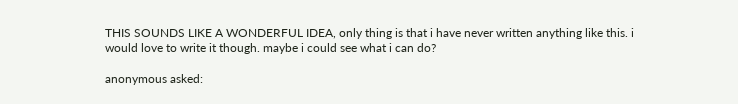THIS SOUNDS LIKE A WONDERFUL IDEA, only thing is that i have never written anything like this. i would love to write it though. maybe i could see what i can do?

anonymous asked: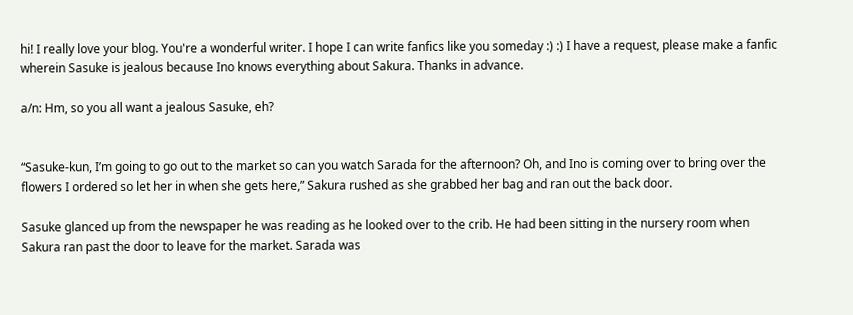hi! I really love your blog. You're a wonderful writer. I hope I can write fanfics like you someday :) :) I have a request, please make a fanfic wherein Sasuke is jealous because Ino knows everything about Sakura. Thanks in advance.

a/n: Hm, so you all want a jealous Sasuke, eh?


“Sasuke-kun, I’m going to go out to the market so can you watch Sarada for the afternoon? Oh, and Ino is coming over to bring over the flowers I ordered so let her in when she gets here,” Sakura rushed as she grabbed her bag and ran out the back door.

Sasuke glanced up from the newspaper he was reading as he looked over to the crib. He had been sitting in the nursery room when Sakura ran past the door to leave for the market. Sarada was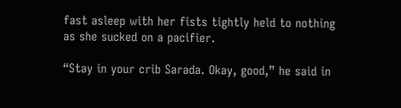fast asleep with her fists tightly held to nothing as she sucked on a pacifier.

“Stay in your crib Sarada. Okay, good,” he said in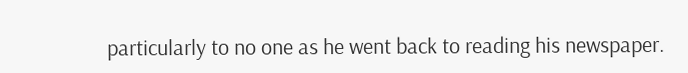particularly to no one as he went back to reading his newspaper.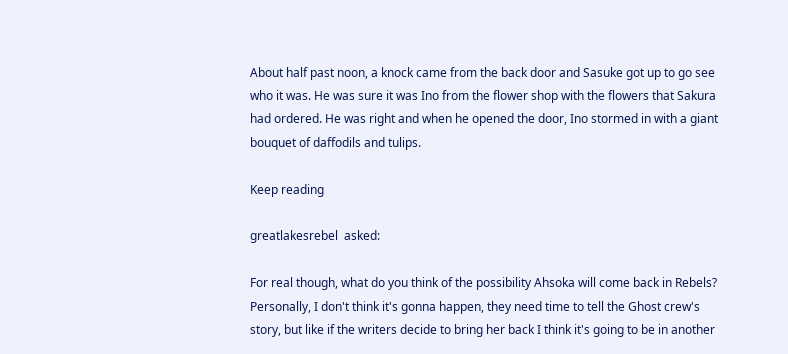About half past noon, a knock came from the back door and Sasuke got up to go see who it was. He was sure it was Ino from the flower shop with the flowers that Sakura had ordered. He was right and when he opened the door, Ino stormed in with a giant bouquet of daffodils and tulips.

Keep reading

greatlakesrebel  asked:

For real though, what do you think of the possibility Ahsoka will come back in Rebels? Personally, I don't think it's gonna happen, they need time to tell the Ghost crew's story, but like if the writers decide to bring her back I think it's going to be in another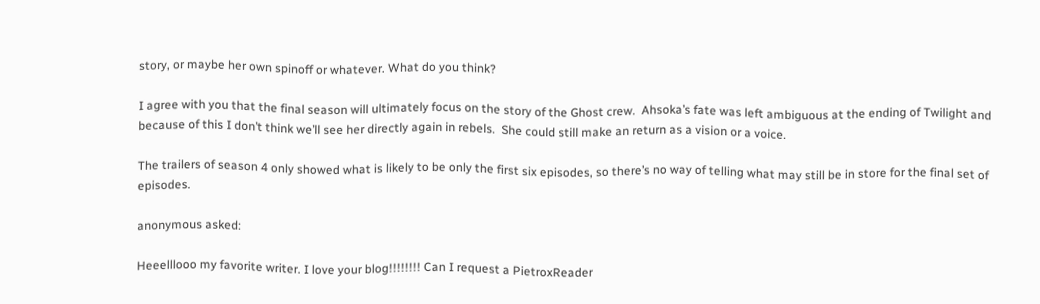story, or maybe her own spinoff or whatever. What do you think?

I agree with you that the final season will ultimately focus on the story of the Ghost crew.  Ahsoka’s fate was left ambiguous at the ending of Twilight and because of this I don’t think we’ll see her directly again in rebels.  She could still make an return as a vision or a voice.

The trailers of season 4 only showed what is likely to be only the first six episodes, so there’s no way of telling what may still be in store for the final set of episodes.

anonymous asked:

Heeelllooo my favorite writer. I love your blog!!!!!!!! Can I request a PietroxReader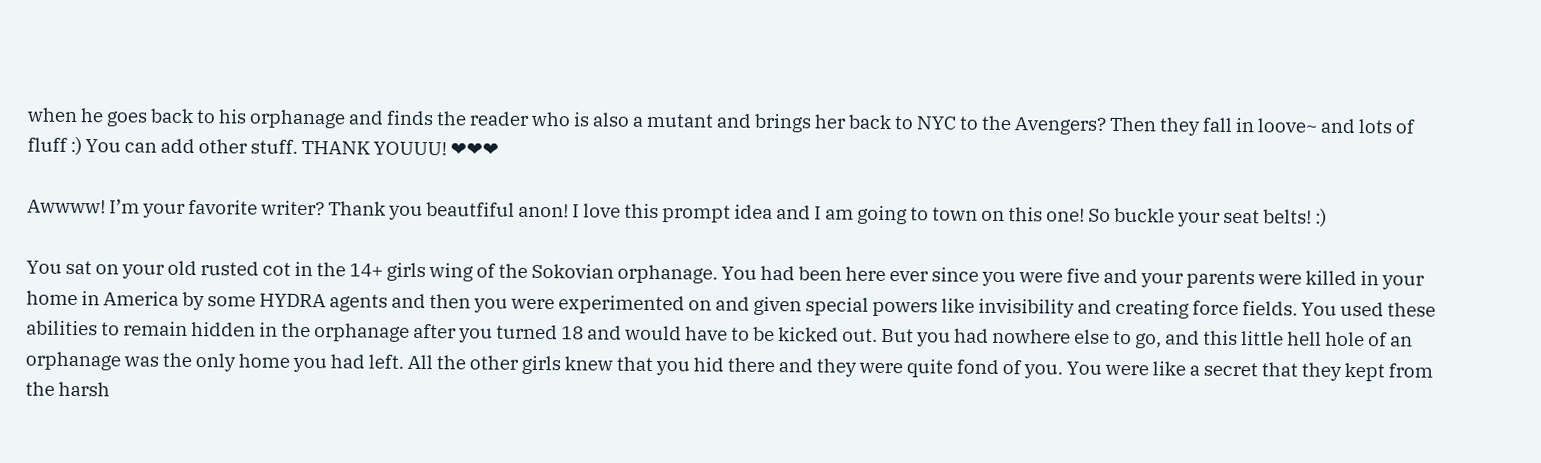when he goes back to his orphanage and finds the reader who is also a mutant and brings her back to NYC to the Avengers? Then they fall in loove~ and lots of fluff :) You can add other stuff. THANK YOUUU! ❤❤❤

Awwww! I’m your favorite writer? Thank you beautfiful anon! I love this prompt idea and I am going to town on this one! So buckle your seat belts! :)

You sat on your old rusted cot in the 14+ girls wing of the Sokovian orphanage. You had been here ever since you were five and your parents were killed in your home in America by some HYDRA agents and then you were experimented on and given special powers like invisibility and creating force fields. You used these abilities to remain hidden in the orphanage after you turned 18 and would have to be kicked out. But you had nowhere else to go, and this little hell hole of an orphanage was the only home you had left. All the other girls knew that you hid there and they were quite fond of you. You were like a secret that they kept from the harsh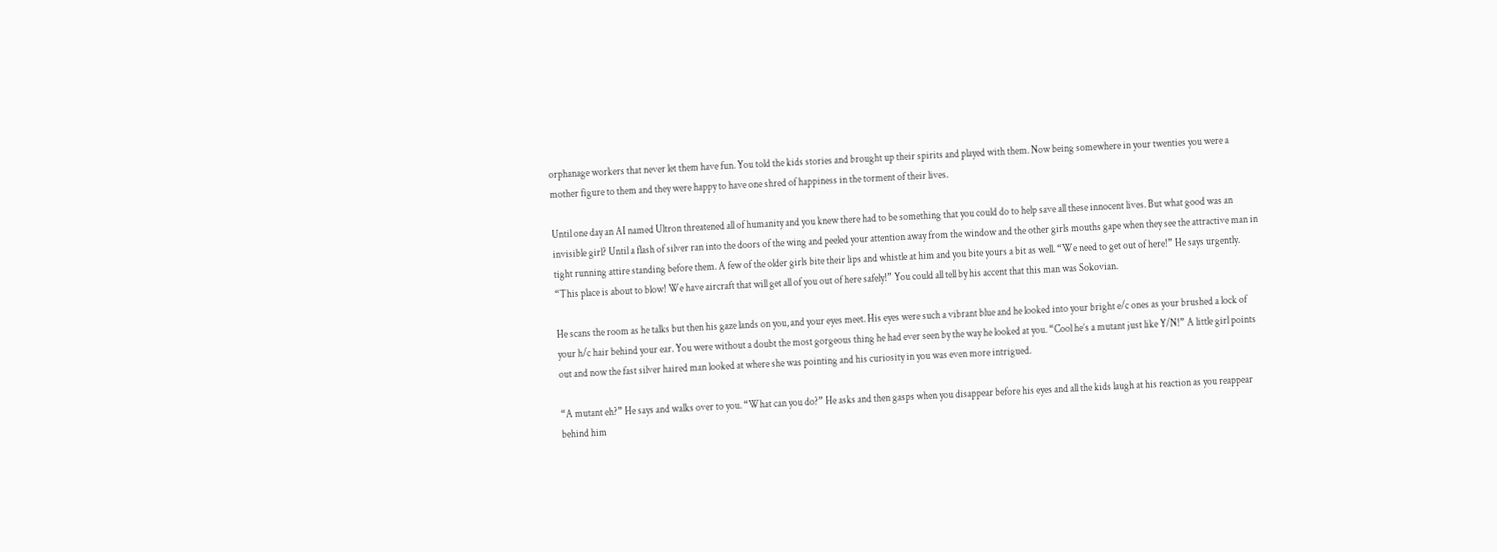orphanage workers that never let them have fun. You told the kids stories and brought up their spirits and played with them. Now being somewhere in your twenties you were a mother figure to them and they were happy to have one shred of happiness in the torment of their lives.

Until one day an AI named Ultron threatened all of humanity and you knew there had to be something that you could do to help save all these innocent lives. But what good was an invisible girl? Until a flash of silver ran into the doors of the wing and peeled your attention away from the window and the other girls mouths gape when they see the attractive man in tight running attire standing before them. A few of the older girls bite their lips and whistle at him and you bite yours a bit as well. “We need to get out of here!” He says urgently. “This place is about to blow! We have aircraft that will get all of you out of here safely!” You could all tell by his accent that this man was Sokovian.

He scans the room as he talks but then his gaze lands on you, and your eyes meet. His eyes were such a vibrant blue and he looked into your bright e/c ones as your brushed a lock of your h/c hair behind your ear. You were without a doubt the most gorgeous thing he had ever seen by the way he looked at you. “Cool he’s a mutant just like Y/N!” A little girl points out and now the fast silver haired man looked at where she was pointing and his curiosity in you was even more intrigued.

“A mutant eh?” He says and walks over to you. “What can you do?” He asks and then gasps when you disappear before his eyes and all the kids laugh at his reaction as you reappear behind him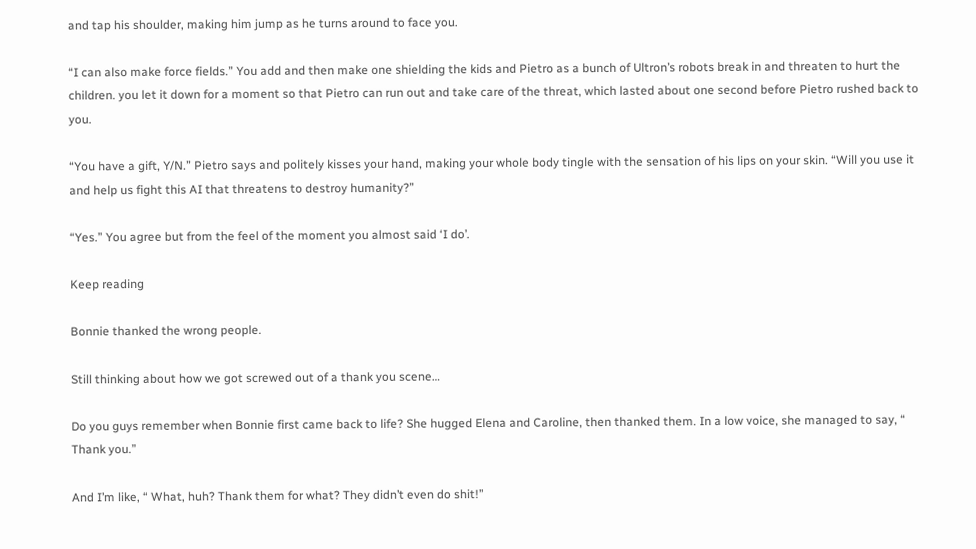and tap his shoulder, making him jump as he turns around to face you.

“I can also make force fields.” You add and then make one shielding the kids and Pietro as a bunch of Ultron’s robots break in and threaten to hurt the children. you let it down for a moment so that Pietro can run out and take care of the threat, which lasted about one second before Pietro rushed back to you.

“You have a gift, Y/N.” Pietro says and politely kisses your hand, making your whole body tingle with the sensation of his lips on your skin. “Will you use it and help us fight this AI that threatens to destroy humanity?”

“Yes.” You agree but from the feel of the moment you almost said ‘I do’.

Keep reading

Bonnie thanked the wrong people.

Still thinking about how we got screwed out of a thank you scene…

Do you guys remember when Bonnie first came back to life? She hugged Elena and Caroline, then thanked them. In a low voice, she managed to say, “ Thank you.”

And I’m like, “ What, huh? Thank them for what? They didn’t even do shit!”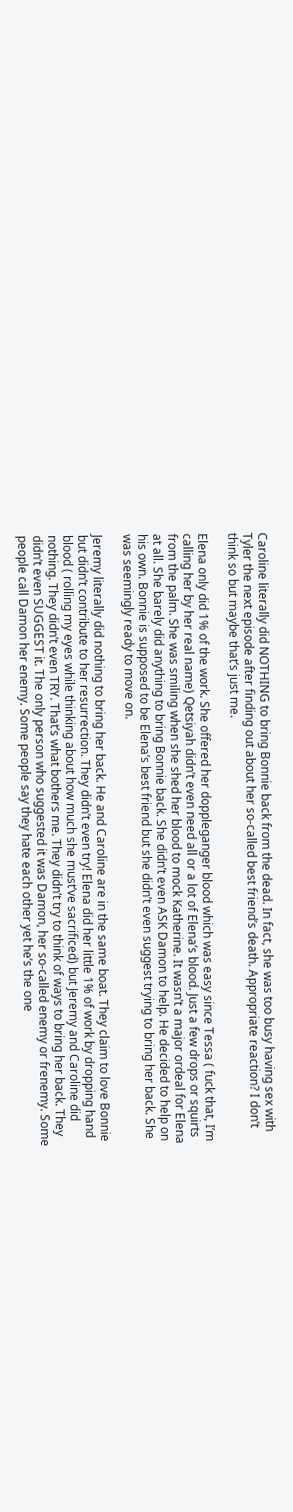Caroline literally did NOTHING to bring Bonnie back from the dead. In fact, she was too busy having sex with Tyler the next episode after finding out about her so-called best friend’s death. Appropriate reaction? I don’t think so but maybe that’s just me.

Elena only did 1% of the work. She offered her doppleganger blood which was easy since Tessa ( fuck that, I’m calling her by her real name) Qetsiyah didn’t even need all or a lot of Elena’s blood. Just a few drops or squirts from the palm. She was smiling when she shed her blood to mock Katherine. It wasn’t a major ordeal for Elena at all. She barely did anything to bring Bonnie back. She didn’t even ASK Damon to help. He decided to help on his own. Bonnie is supposed to be Elena’s best friend but she didn’t even suggest trying to bring her back. She was seemingly ready to move on.

Jeremy literally did nothing to bring her back. He and Caroline are in the same boat. They claim to love Bonnie but didn’t contribute to her resurrection. They didn’t even try! Elena did her little 1% of work by dropping hand blood ( rolling my eyes while thinking about how much she must’ve sacrificed) but Jeremy and Caroline did nothing. They didn’t even TRY. That’s what bothers me. They didn’t try to think of ways to bring her back. They didn’t even SUGGEST it. The only person who suggested it was Damon, her so-called enemy or frenemy. Some people call Damon her enemy. Some people say they hate each other yet he’s the one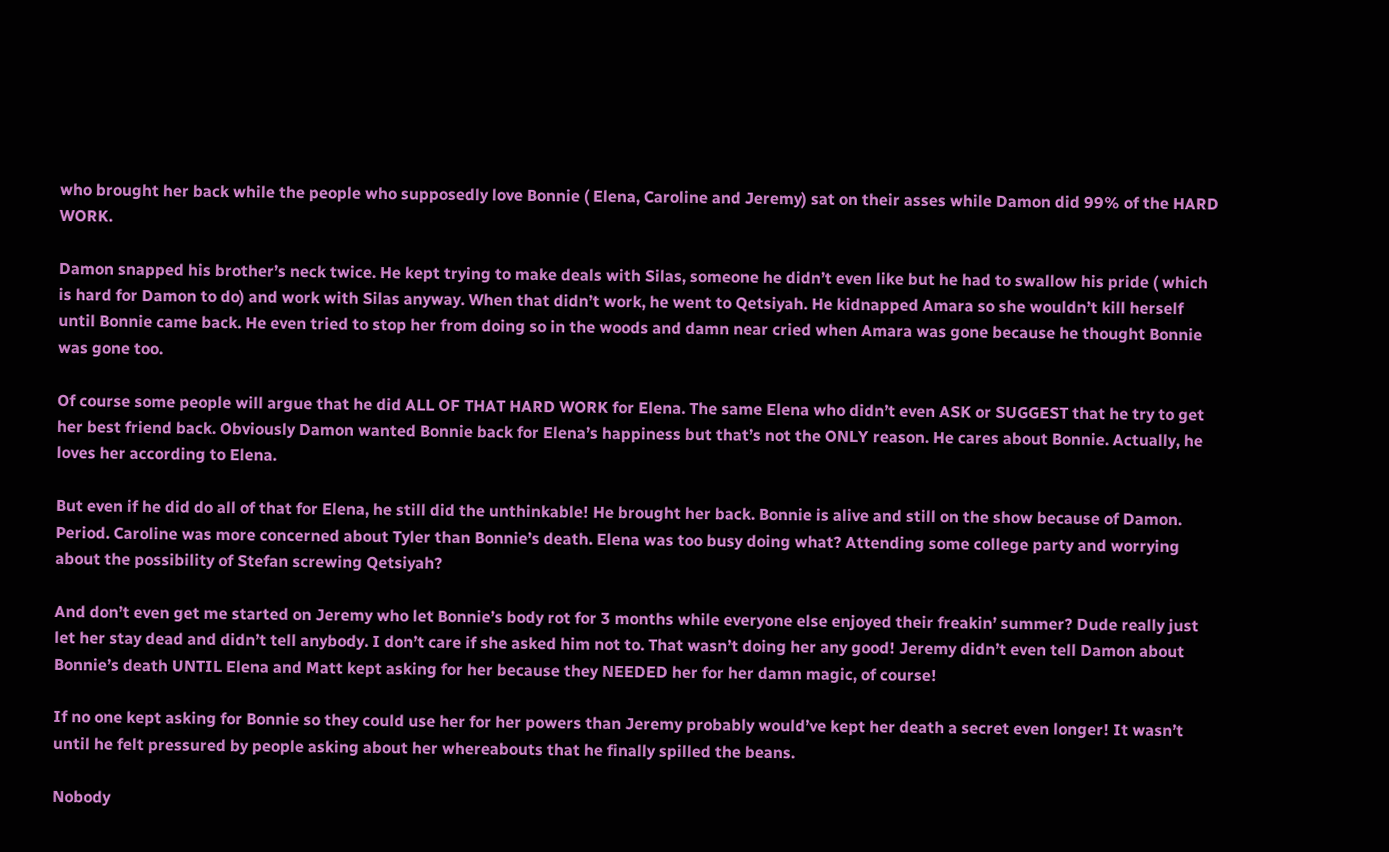who brought her back while the people who supposedly love Bonnie ( Elena, Caroline and Jeremy) sat on their asses while Damon did 99% of the HARD WORK.

Damon snapped his brother’s neck twice. He kept trying to make deals with Silas, someone he didn’t even like but he had to swallow his pride ( which is hard for Damon to do) and work with Silas anyway. When that didn’t work, he went to Qetsiyah. He kidnapped Amara so she wouldn’t kill herself until Bonnie came back. He even tried to stop her from doing so in the woods and damn near cried when Amara was gone because he thought Bonnie was gone too.

Of course some people will argue that he did ALL OF THAT HARD WORK for Elena. The same Elena who didn’t even ASK or SUGGEST that he try to get her best friend back. Obviously Damon wanted Bonnie back for Elena’s happiness but that’s not the ONLY reason. He cares about Bonnie. Actually, he loves her according to Elena.

But even if he did do all of that for Elena, he still did the unthinkable! He brought her back. Bonnie is alive and still on the show because of Damon. Period. Caroline was more concerned about Tyler than Bonnie’s death. Elena was too busy doing what? Attending some college party and worrying about the possibility of Stefan screwing Qetsiyah?

And don’t even get me started on Jeremy who let Bonnie’s body rot for 3 months while everyone else enjoyed their freakin’ summer? Dude really just let her stay dead and didn’t tell anybody. I don’t care if she asked him not to. That wasn’t doing her any good! Jeremy didn’t even tell Damon about Bonnie’s death UNTIL Elena and Matt kept asking for her because they NEEDED her for her damn magic, of course!

If no one kept asking for Bonnie so they could use her for her powers than Jeremy probably would’ve kept her death a secret even longer! It wasn’t until he felt pressured by people asking about her whereabouts that he finally spilled the beans.

Nobody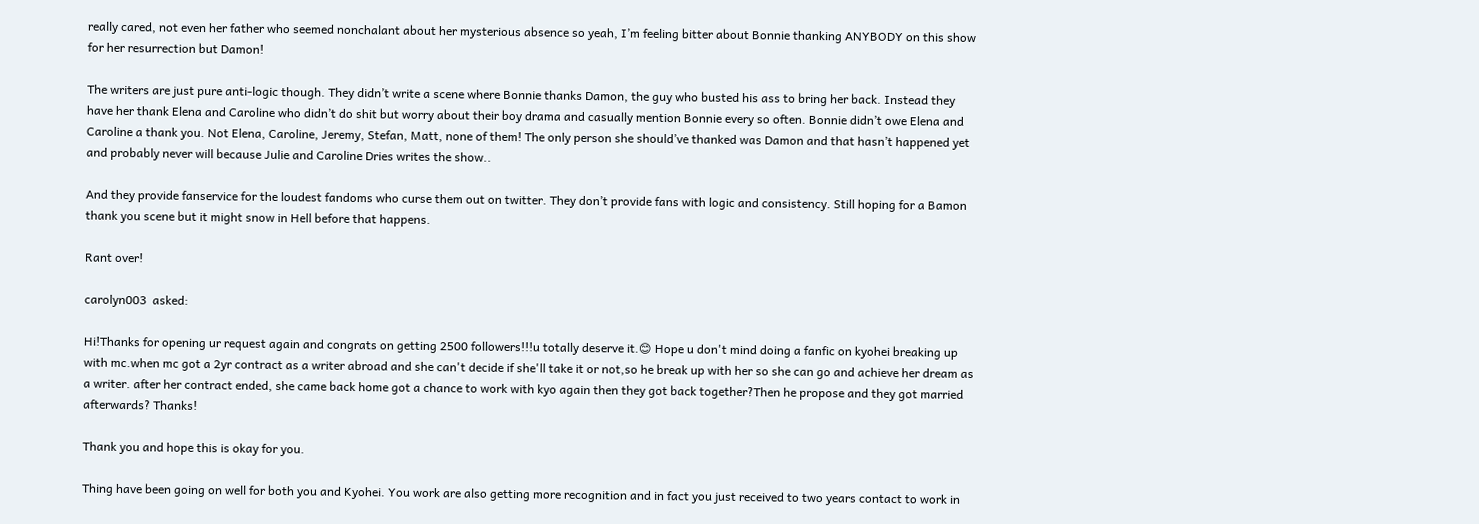really cared, not even her father who seemed nonchalant about her mysterious absence so yeah, I’m feeling bitter about Bonnie thanking ANYBODY on this show for her resurrection but Damon!

The writers are just pure anti-logic though. They didn’t write a scene where Bonnie thanks Damon, the guy who busted his ass to bring her back. Instead they have her thank Elena and Caroline who didn’t do shit but worry about their boy drama and casually mention Bonnie every so often. Bonnie didn’t owe Elena and Caroline a thank you. Not Elena, Caroline, Jeremy, Stefan, Matt, none of them! The only person she should’ve thanked was Damon and that hasn’t happened yet and probably never will because Julie and Caroline Dries writes the show..

And they provide fanservice for the loudest fandoms who curse them out on twitter. They don’t provide fans with logic and consistency. Still hoping for a Bamon thank you scene but it might snow in Hell before that happens.

Rant over!

carolyn003  asked:

Hi!Thanks for opening ur request again and congrats on getting 2500 followers!!!u totally deserve it.😊 Hope u don't mind doing a fanfic on kyohei breaking up with mc.when mc got a 2yr contract as a writer abroad and she can't decide if she'll take it or not,so he break up with her so she can go and achieve her dream as a writer. after her contract ended, she came back home got a chance to work with kyo again then they got back together?Then he propose and they got married afterwards? Thanks!

Thank you and hope this is okay for you.

Thing have been going on well for both you and Kyohei. You work are also getting more recognition and in fact you just received to two years contact to work in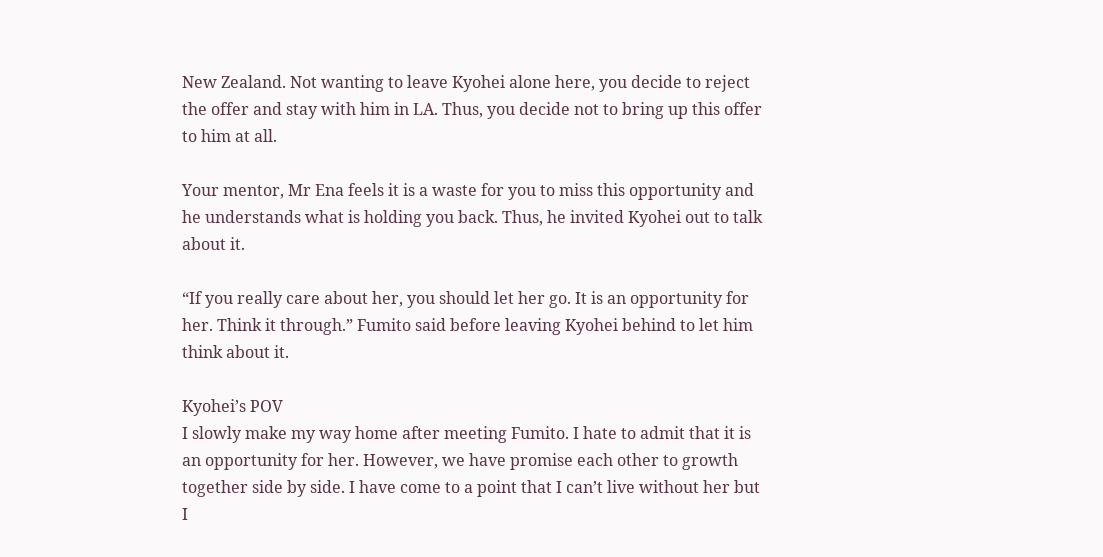New Zealand. Not wanting to leave Kyohei alone here, you decide to reject the offer and stay with him in LA. Thus, you decide not to bring up this offer to him at all.

Your mentor, Mr Ena feels it is a waste for you to miss this opportunity and he understands what is holding you back. Thus, he invited Kyohei out to talk about it.

“If you really care about her, you should let her go. It is an opportunity for her. Think it through.” Fumito said before leaving Kyohei behind to let him think about it.

Kyohei’s POV
I slowly make my way home after meeting Fumito. I hate to admit that it is an opportunity for her. However, we have promise each other to growth together side by side. I have come to a point that I can’t live without her but I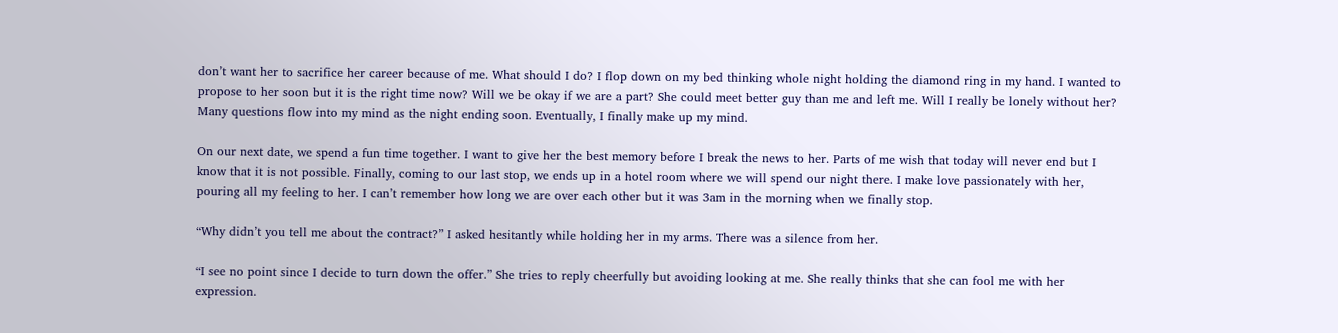don’t want her to sacrifice her career because of me. What should I do? I flop down on my bed thinking whole night holding the diamond ring in my hand. I wanted to propose to her soon but it is the right time now? Will we be okay if we are a part? She could meet better guy than me and left me. Will I really be lonely without her? Many questions flow into my mind as the night ending soon. Eventually, I finally make up my mind.

On our next date, we spend a fun time together. I want to give her the best memory before I break the news to her. Parts of me wish that today will never end but I know that it is not possible. Finally, coming to our last stop, we ends up in a hotel room where we will spend our night there. I make love passionately with her, pouring all my feeling to her. I can’t remember how long we are over each other but it was 3am in the morning when we finally stop.

“Why didn’t you tell me about the contract?” I asked hesitantly while holding her in my arms. There was a silence from her.

“I see no point since I decide to turn down the offer.” She tries to reply cheerfully but avoiding looking at me. She really thinks that she can fool me with her expression.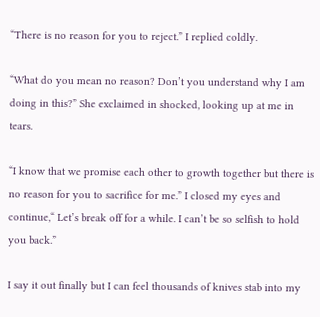“There is no reason for you to reject.” I replied coldly.

“What do you mean no reason? Don’t you understand why I am doing in this?” She exclaimed in shocked, looking up at me in tears.

“I know that we promise each other to growth together but there is no reason for you to sacrifice for me.” I closed my eyes and continue,“ Let’s break off for a while. I can’t be so selfish to hold you back.”

I say it out finally but I can feel thousands of knives stab into my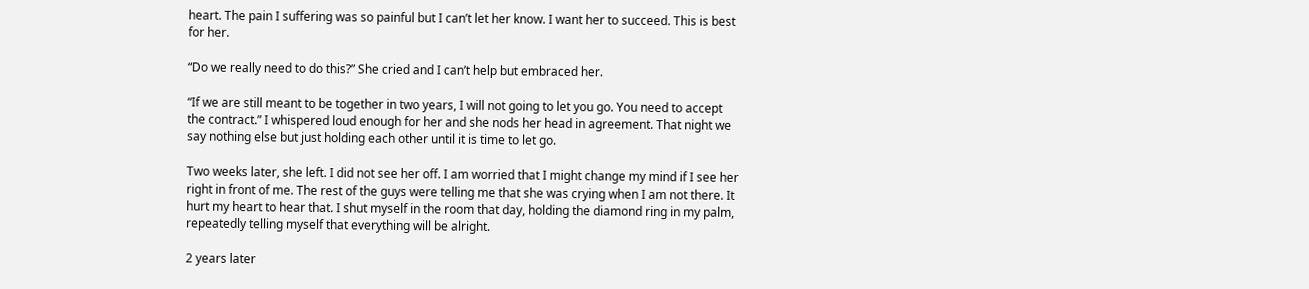heart. The pain I suffering was so painful but I can’t let her know. I want her to succeed. This is best for her.

“Do we really need to do this?” She cried and I can’t help but embraced her.

“If we are still meant to be together in two years, I will not going to let you go. You need to accept the contract.” I whispered loud enough for her and she nods her head in agreement. That night we say nothing else but just holding each other until it is time to let go.

Two weeks later, she left. I did not see her off. I am worried that I might change my mind if I see her right in front of me. The rest of the guys were telling me that she was crying when I am not there. It hurt my heart to hear that. I shut myself in the room that day, holding the diamond ring in my palm, repeatedly telling myself that everything will be alright.

2 years later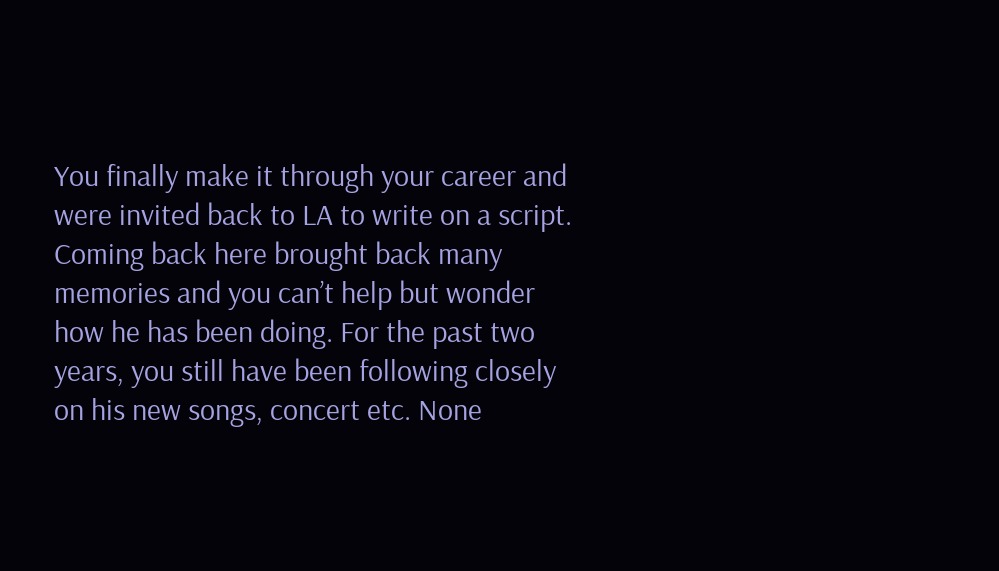You finally make it through your career and were invited back to LA to write on a script. Coming back here brought back many memories and you can’t help but wonder how he has been doing. For the past two years, you still have been following closely on his new songs, concert etc. None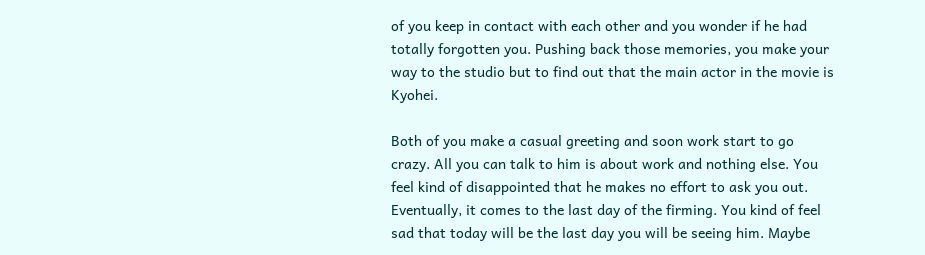of you keep in contact with each other and you wonder if he had totally forgotten you. Pushing back those memories, you make your way to the studio but to find out that the main actor in the movie is Kyohei.

Both of you make a casual greeting and soon work start to go crazy. All you can talk to him is about work and nothing else. You feel kind of disappointed that he makes no effort to ask you out. Eventually, it comes to the last day of the firming. You kind of feel sad that today will be the last day you will be seeing him. Maybe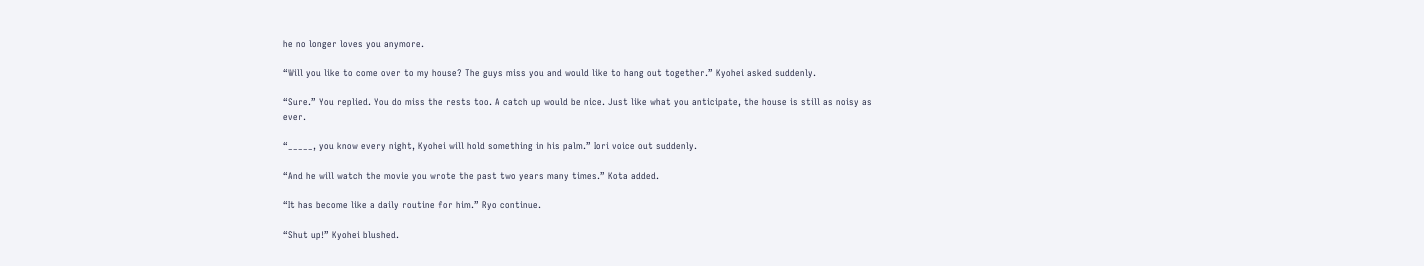he no longer loves you anymore.

“Will you like to come over to my house? The guys miss you and would like to hang out together.” Kyohei asked suddenly.

“Sure.” You replied. You do miss the rests too. A catch up would be nice. Just like what you anticipate, the house is still as noisy as ever.

“_____, you know every night, Kyohei will hold something in his palm.” Iori voice out suddenly.

“And he will watch the movie you wrote the past two years many times.” Kota added.

“It has become like a daily routine for him.” Ryo continue.

“Shut up!” Kyohei blushed.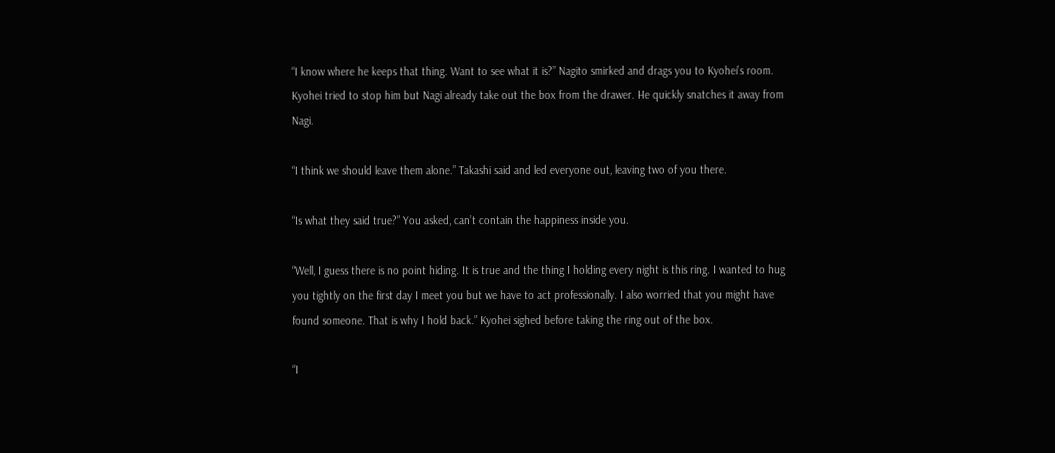“I know where he keeps that thing. Want to see what it is?” Nagito smirked and drags you to Kyohei’s room. Kyohei tried to stop him but Nagi already take out the box from the drawer. He quickly snatches it away from Nagi.

“I think we should leave them alone.” Takashi said and led everyone out, leaving two of you there.

“Is what they said true?” You asked, can’t contain the happiness inside you.

“Well, I guess there is no point hiding. It is true and the thing I holding every night is this ring. I wanted to hug you tightly on the first day I meet you but we have to act professionally. I also worried that you might have found someone. That is why I hold back.” Kyohei sighed before taking the ring out of the box.

“I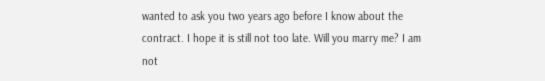wanted to ask you two years ago before I know about the contract. I hope it is still not too late. Will you marry me? I am not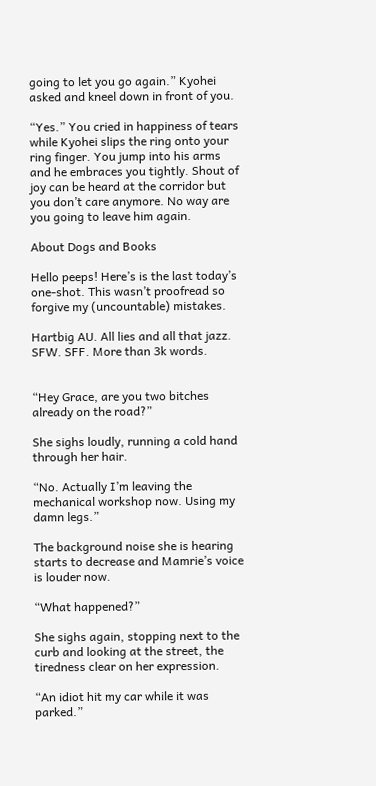going to let you go again.” Kyohei asked and kneel down in front of you.

“Yes.” You cried in happiness of tears while Kyohei slips the ring onto your ring finger. You jump into his arms and he embraces you tightly. Shout of joy can be heard at the corridor but you don’t care anymore. No way are you going to leave him again.

About Dogs and Books

Hello peeps! Here’s is the last today’s one-shot. This wasn’t proofread so forgive my (uncountable) mistakes.

Hartbig AU. All lies and all that jazz. SFW. SFF. More than 3k words.


“Hey Grace, are you two bitches already on the road?”

She sighs loudly, running a cold hand through her hair.

“No. Actually I’m leaving the mechanical workshop now. Using my damn legs.”

The background noise she is hearing starts to decrease and Mamrie’s voice is louder now.

“What happened?”

She sighs again, stopping next to the curb and looking at the street, the tiredness clear on her expression.

“An idiot hit my car while it was parked.”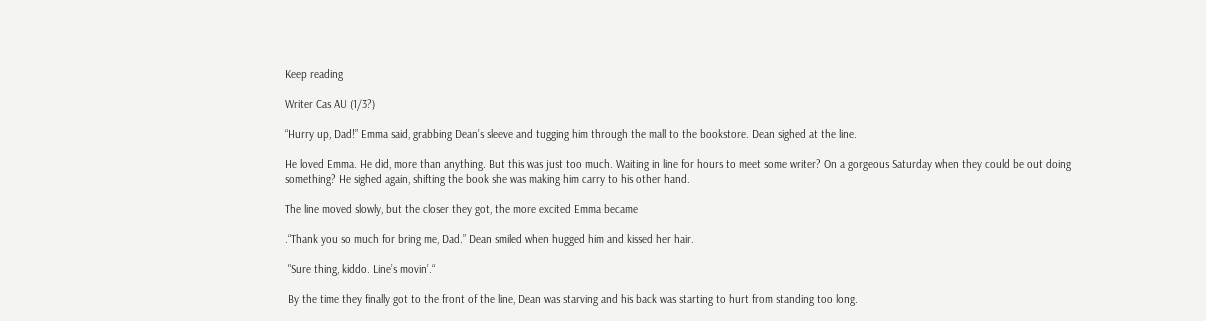Keep reading

Writer Cas AU (1/3?)

“Hurry up, Dad!” Emma said, grabbing Dean’s sleeve and tugging him through the mall to the bookstore. Dean sighed at the line.

He loved Emma. He did, more than anything. But this was just too much. Waiting in line for hours to meet some writer? On a gorgeous Saturday when they could be out doing something? He sighed again, shifting the book she was making him carry to his other hand.

The line moved slowly, but the closer they got, the more excited Emma became

.“Thank you so much for bring me, Dad.” Dean smiled when hugged him and kissed her hair.

 "Sure thing, kiddo. Line’s movin’.“

 By the time they finally got to the front of the line, Dean was starving and his back was starting to hurt from standing too long.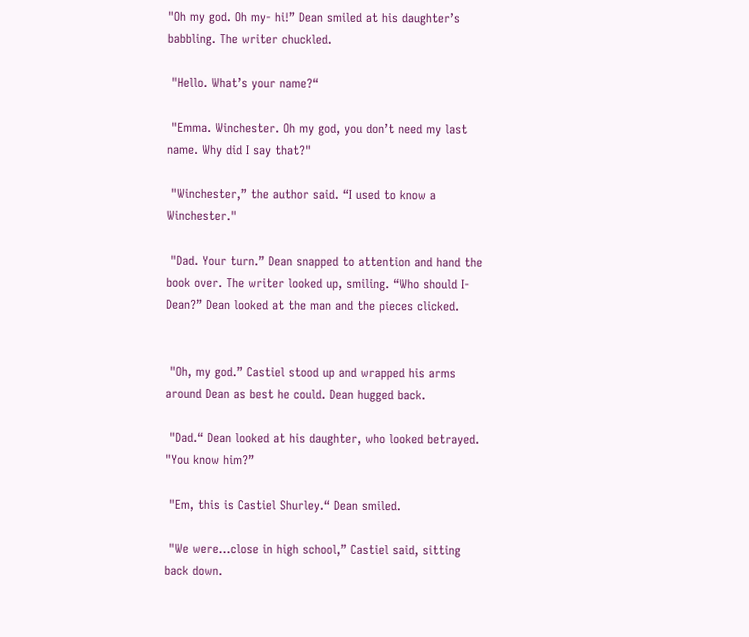"Oh my god. Oh my- hi!” Dean smiled at his daughter’s babbling. The writer chuckled.

 "Hello. What’s your name?“

 "Emma. Winchester. Oh my god, you don’t need my last name. Why did I say that?"

 "Winchester,” the author said. “I used to know a Winchester."

 "Dad. Your turn.” Dean snapped to attention and hand the book over. The writer looked up, smiling. “Who should I- Dean?” Dean looked at the man and the pieces clicked.


 "Oh, my god.” Castiel stood up and wrapped his arms around Dean as best he could. Dean hugged back.

 "Dad.“ Dean looked at his daughter, who looked betrayed. "You know him?”

 "Em, this is Castiel Shurley.“ Dean smiled.

 "We were…close in high school,” Castiel said, sitting back down.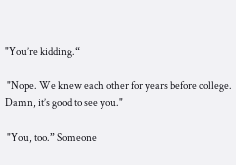"You’re kidding.“

 "Nope. We knew each other for years before college. Damn, it’s good to see you."

 "You, too.” Someone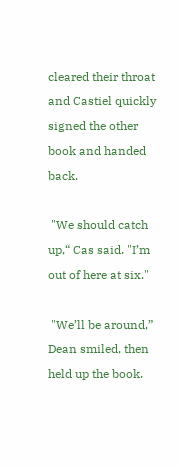cleared their throat and Castiel quickly signed the other book and handed back.

 "We should catch up,“ Cas said. "I’m out of here at six."

 "We’ll be around,” Dean smiled, then held up the book.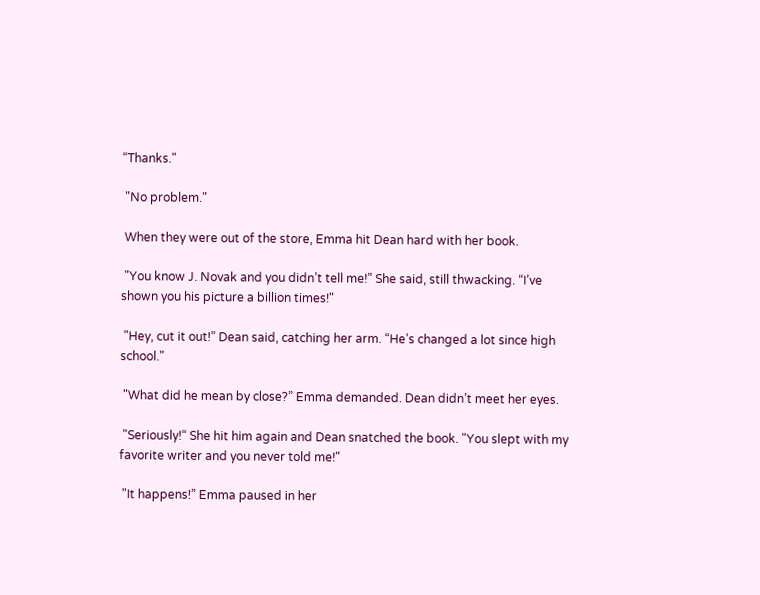“Thanks."

 "No problem."

 When they were out of the store, Emma hit Dean hard with her book.

 "You know J. Novak and you didn’t tell me!” She said, still thwacking. “I’ve shown you his picture a billion times!"

 "Hey, cut it out!” Dean said, catching her arm. “He’s changed a lot since high school."

 "What did he mean by close?” Emma demanded. Dean didn’t meet her eyes.

 "Seriously!“ She hit him again and Dean snatched the book. "You slept with my favorite writer and you never told me!"

 "It happens!” Emma paused in her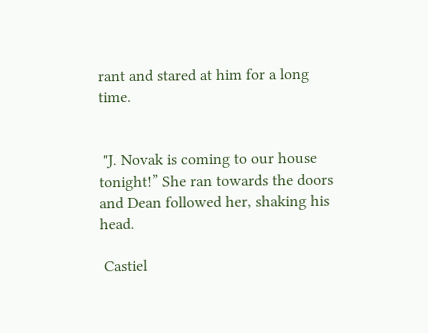rant and stared at him for a long time.


 "J. Novak is coming to our house tonight!” She ran towards the doors and Dean followed her, shaking his head.

 Castiel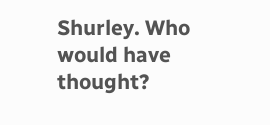Shurley. Who would have thought?